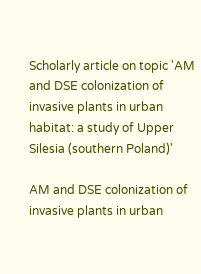Scholarly article on topic 'AM and DSE colonization of invasive plants in urban habitat: a study of Upper Silesia (southern Poland)'

AM and DSE colonization of invasive plants in urban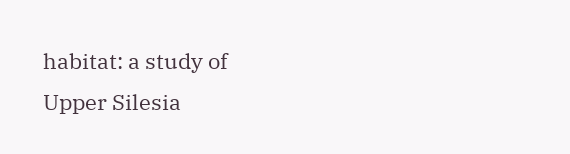habitat: a study of Upper Silesia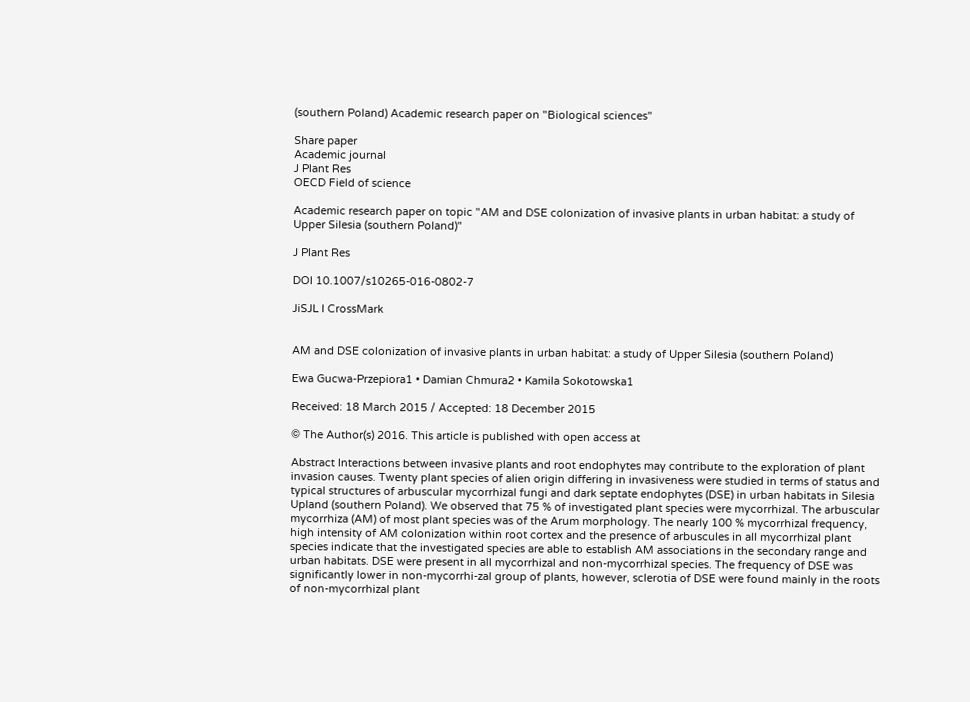(southern Poland) Academic research paper on "Biological sciences"

Share paper
Academic journal
J Plant Res
OECD Field of science

Academic research paper on topic "AM and DSE colonization of invasive plants in urban habitat: a study of Upper Silesia (southern Poland)"

J Plant Res

DOI 10.1007/s10265-016-0802-7

JiSJL I CrossMark


AM and DSE colonization of invasive plants in urban habitat: a study of Upper Silesia (southern Poland)

Ewa Gucwa-Przepiora1 • Damian Chmura2 • Kamila Sokotowska1

Received: 18 March 2015 / Accepted: 18 December 2015

© The Author(s) 2016. This article is published with open access at

Abstract Interactions between invasive plants and root endophytes may contribute to the exploration of plant invasion causes. Twenty plant species of alien origin differing in invasiveness were studied in terms of status and typical structures of arbuscular mycorrhizal fungi and dark septate endophytes (DSE) in urban habitats in Silesia Upland (southern Poland). We observed that 75 % of investigated plant species were mycorrhizal. The arbuscular mycorrhiza (AM) of most plant species was of the Arum morphology. The nearly 100 % mycorrhizal frequency, high intensity of AM colonization within root cortex and the presence of arbuscules in all mycorrhizal plant species indicate that the investigated species are able to establish AM associations in the secondary range and urban habitats. DSE were present in all mycorrhizal and non-mycorrhizal species. The frequency of DSE was significantly lower in non-mycorrhi-zal group of plants, however, sclerotia of DSE were found mainly in the roots of non-mycorrhizal plant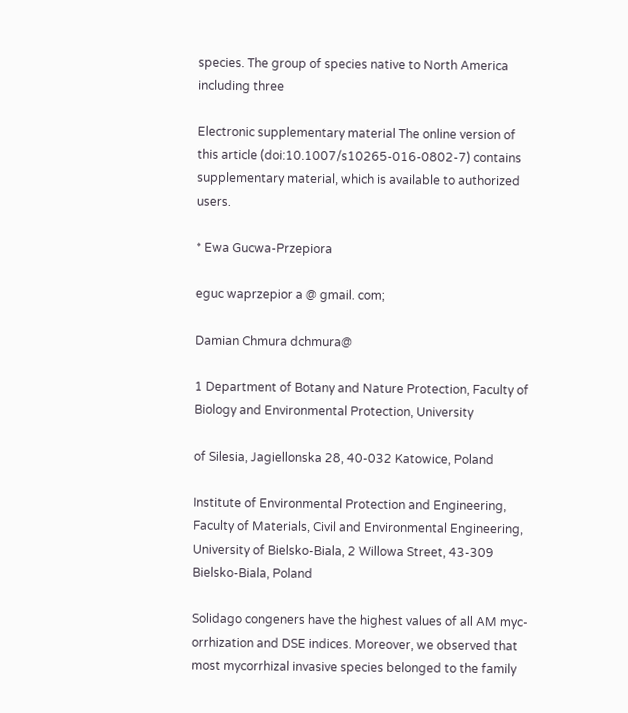species. The group of species native to North America including three

Electronic supplementary material The online version of this article (doi:10.1007/s10265-016-0802-7) contains supplementary material, which is available to authorized users.

* Ewa Gucwa-Przepiora

eguc waprzepior a @ gmail. com;

Damian Chmura dchmura@

1 Department of Botany and Nature Protection, Faculty of Biology and Environmental Protection, University

of Silesia, Jagiellonska 28, 40-032 Katowice, Poland

Institute of Environmental Protection and Engineering, Faculty of Materials, Civil and Environmental Engineering, University of Bielsko-Biala, 2 Willowa Street, 43-309 Bielsko-Biala, Poland

Solidago congeners have the highest values of all AM myc-orrhization and DSE indices. Moreover, we observed that most mycorrhizal invasive species belonged to the family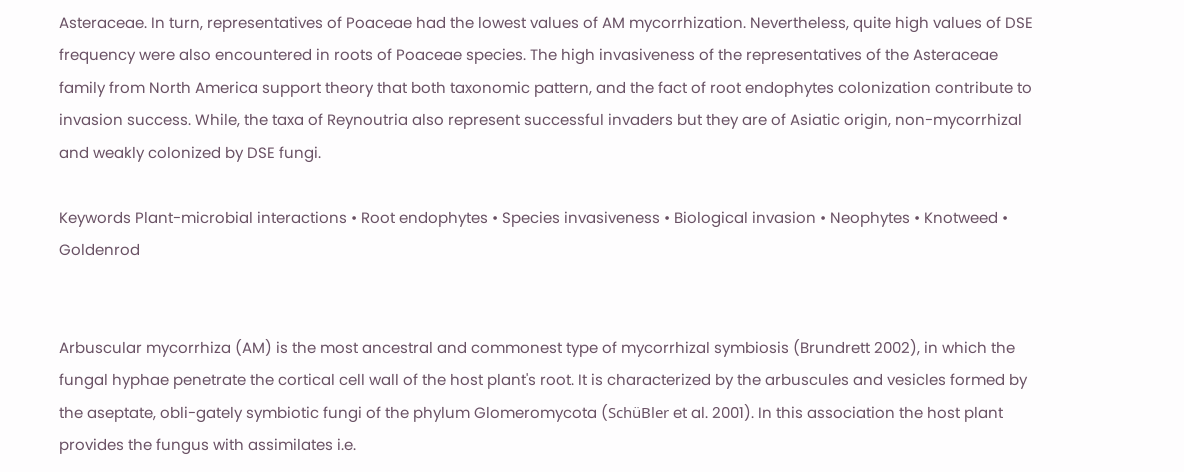Asteraceae. In turn, representatives of Poaceae had the lowest values of AM mycorrhization. Nevertheless, quite high values of DSE frequency were also encountered in roots of Poaceae species. The high invasiveness of the representatives of the Asteraceae family from North America support theory that both taxonomic pattern, and the fact of root endophytes colonization contribute to invasion success. While, the taxa of Reynoutria also represent successful invaders but they are of Asiatic origin, non-mycorrhizal and weakly colonized by DSE fungi.

Keywords Plant-microbial interactions • Root endophytes • Species invasiveness • Biological invasion • Neophytes • Knotweed • Goldenrod


Arbuscular mycorrhiza (AM) is the most ancestral and commonest type of mycorrhizal symbiosis (Brundrett 2002), in which the fungal hyphae penetrate the cortical cell wall of the host plant's root. It is characterized by the arbuscules and vesicles formed by the aseptate, obli-gately symbiotic fungi of the phylum Glomeromycota (SchüBler et al. 2001). In this association the host plant provides the fungus with assimilates i.e.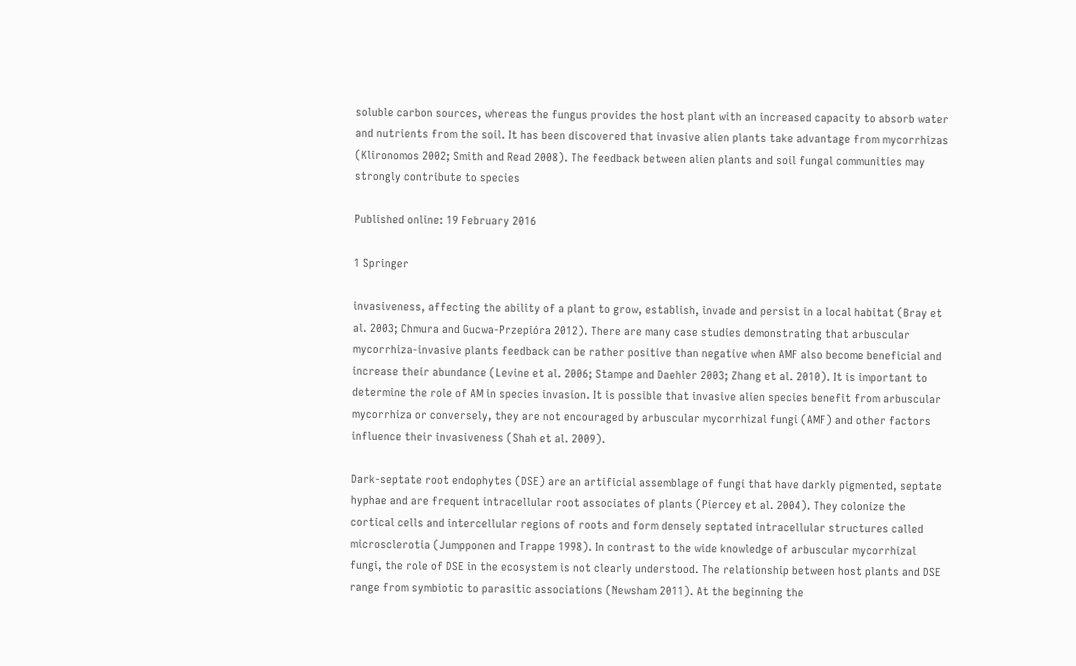soluble carbon sources, whereas the fungus provides the host plant with an increased capacity to absorb water and nutrients from the soil. It has been discovered that invasive alien plants take advantage from mycorrhizas (Klironomos 2002; Smith and Read 2008). The feedback between alien plants and soil fungal communities may strongly contribute to species

Published online: 19 February 2016

1 Springer

invasiveness, affecting the ability of a plant to grow, establish, invade and persist in a local habitat (Bray et al. 2003; Chmura and Gucwa-Przepióra 2012). There are many case studies demonstrating that arbuscular mycorrhiza-invasive plants feedback can be rather positive than negative when AMF also become beneficial and increase their abundance (Levine et al. 2006; Stampe and Daehler 2003; Zhang et al. 2010). It is important to determine the role of AM in species invasion. It is possible that invasive alien species benefit from arbuscular mycorrhiza or conversely, they are not encouraged by arbuscular mycorrhizal fungi (AMF) and other factors influence their invasiveness (Shah et al. 2009).

Dark-septate root endophytes (DSE) are an artificial assemblage of fungi that have darkly pigmented, septate hyphae and are frequent intracellular root associates of plants (Piercey et al. 2004). They colonize the cortical cells and intercellular regions of roots and form densely septated intracellular structures called microsclerotia (Jumpponen and Trappe 1998). In contrast to the wide knowledge of arbuscular mycorrhizal fungi, the role of DSE in the ecosystem is not clearly understood. The relationship between host plants and DSE range from symbiotic to parasitic associations (Newsham 2011). At the beginning the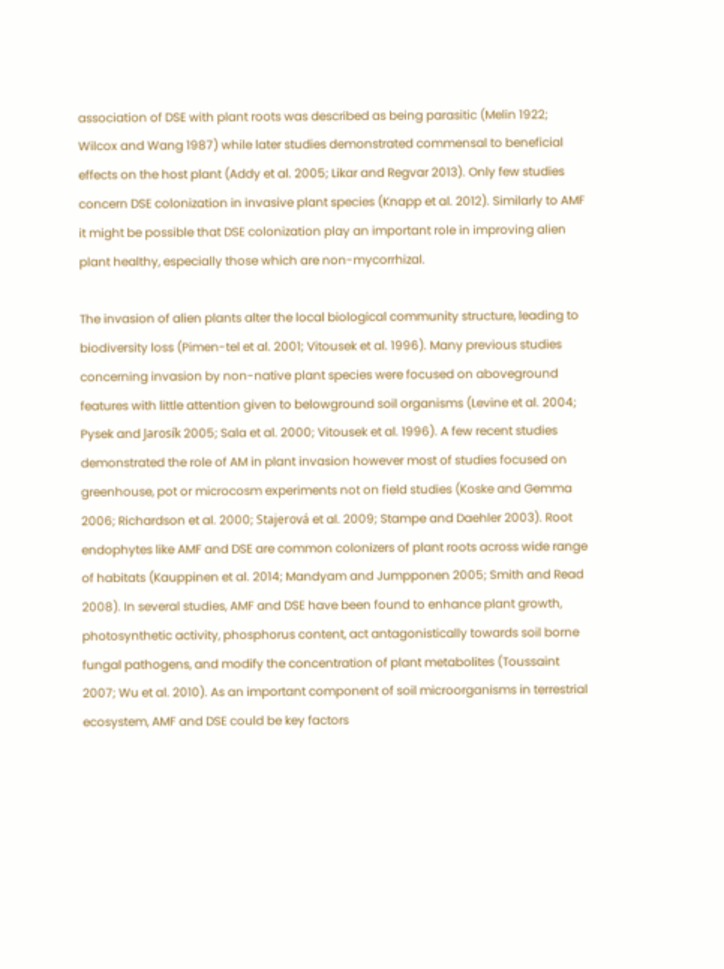association of DSE with plant roots was described as being parasitic (Melin 1922; Wilcox and Wang 1987) while later studies demonstrated commensal to beneficial effects on the host plant (Addy et al. 2005; Likar and Regvar 2013). Only few studies concern DSE colonization in invasive plant species (Knapp et al. 2012). Similarly to AMF it might be possible that DSE colonization play an important role in improving alien plant healthy, especially those which are non-mycorrhizal.

The invasion of alien plants alter the local biological community structure, leading to biodiversity loss (Pimen-tel et al. 2001; Vitousek et al. 1996). Many previous studies concerning invasion by non-native plant species were focused on aboveground features with little attention given to belowground soil organisms (Levine et al. 2004; Pysek and Jarosík 2005; Sala et al. 2000; Vitousek et al. 1996). A few recent studies demonstrated the role of AM in plant invasion however most of studies focused on greenhouse, pot or microcosm experiments not on field studies (Koske and Gemma 2006; Richardson et al. 2000; Stajerová et al. 2009; Stampe and Daehler 2003). Root endophytes like AMF and DSE are common colonizers of plant roots across wide range of habitats (Kauppinen et al. 2014; Mandyam and Jumpponen 2005; Smith and Read 2008). In several studies, AMF and DSE have been found to enhance plant growth, photosynthetic activity, phosphorus content, act antagonistically towards soil borne fungal pathogens, and modify the concentration of plant metabolites (Toussaint 2007; Wu et al. 2010). As an important component of soil microorganisms in terrestrial ecosystem, AMF and DSE could be key factors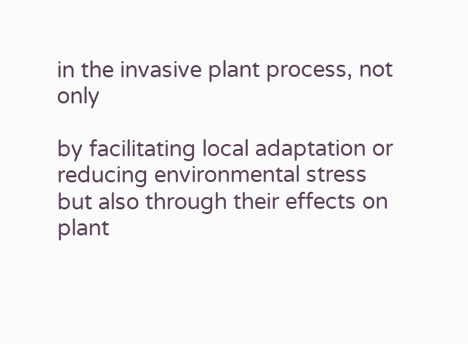in the invasive plant process, not only

by facilitating local adaptation or reducing environmental stress but also through their effects on plant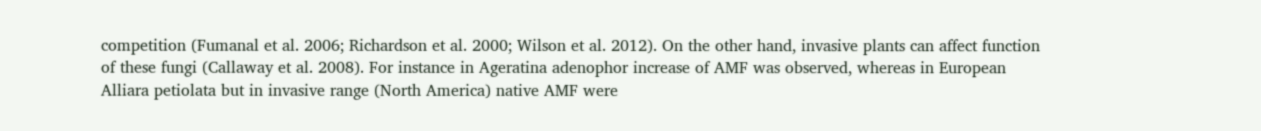competition (Fumanal et al. 2006; Richardson et al. 2000; Wilson et al. 2012). On the other hand, invasive plants can affect function of these fungi (Callaway et al. 2008). For instance in Ageratina adenophor increase of AMF was observed, whereas in European Alliara petiolata but in invasive range (North America) native AMF were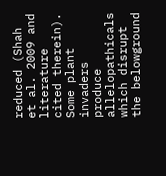reduced (Shah et al. 2009 and literature cited therein). Some plant invaders produce allelopathicals which disrupt the belowground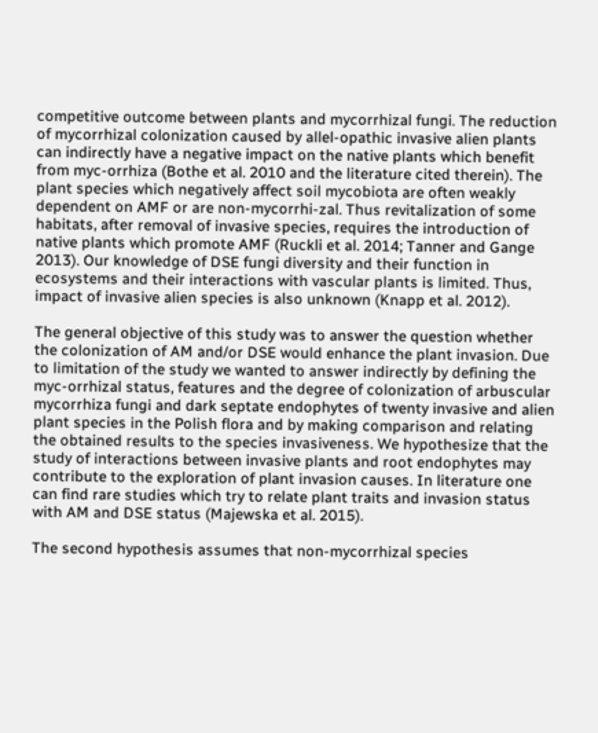competitive outcome between plants and mycorrhizal fungi. The reduction of mycorrhizal colonization caused by allel-opathic invasive alien plants can indirectly have a negative impact on the native plants which benefit from myc-orrhiza (Bothe et al. 2010 and the literature cited therein). The plant species which negatively affect soil mycobiota are often weakly dependent on AMF or are non-mycorrhi-zal. Thus revitalization of some habitats, after removal of invasive species, requires the introduction of native plants which promote AMF (Ruckli et al. 2014; Tanner and Gange 2013). Our knowledge of DSE fungi diversity and their function in ecosystems and their interactions with vascular plants is limited. Thus, impact of invasive alien species is also unknown (Knapp et al. 2012).

The general objective of this study was to answer the question whether the colonization of AM and/or DSE would enhance the plant invasion. Due to limitation of the study we wanted to answer indirectly by defining the myc-orrhizal status, features and the degree of colonization of arbuscular mycorrhiza fungi and dark septate endophytes of twenty invasive and alien plant species in the Polish flora and by making comparison and relating the obtained results to the species invasiveness. We hypothesize that the study of interactions between invasive plants and root endophytes may contribute to the exploration of plant invasion causes. In literature one can find rare studies which try to relate plant traits and invasion status with AM and DSE status (Majewska et al. 2015).

The second hypothesis assumes that non-mycorrhizal species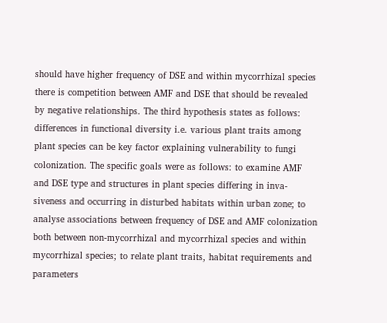should have higher frequency of DSE and within mycorrhizal species there is competition between AMF and DSE that should be revealed by negative relationships. The third hypothesis states as follows: differences in functional diversity i.e. various plant traits among plant species can be key factor explaining vulnerability to fungi colonization. The specific goals were as follows: to examine AMF and DSE type and structures in plant species differing in inva-siveness and occurring in disturbed habitats within urban zone; to analyse associations between frequency of DSE and AMF colonization both between non-mycorrhizal and mycorrhizal species and within mycorrhizal species; to relate plant traits, habitat requirements and parameters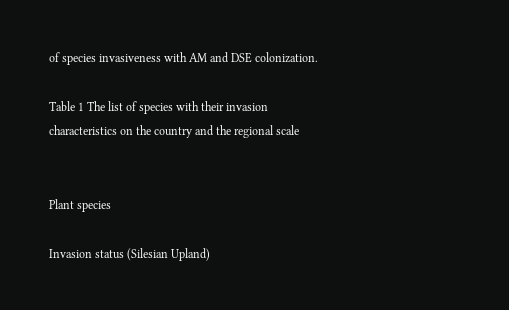of species invasiveness with AM and DSE colonization.

Table 1 The list of species with their invasion characteristics on the country and the regional scale


Plant species

Invasion status (Silesian Upland)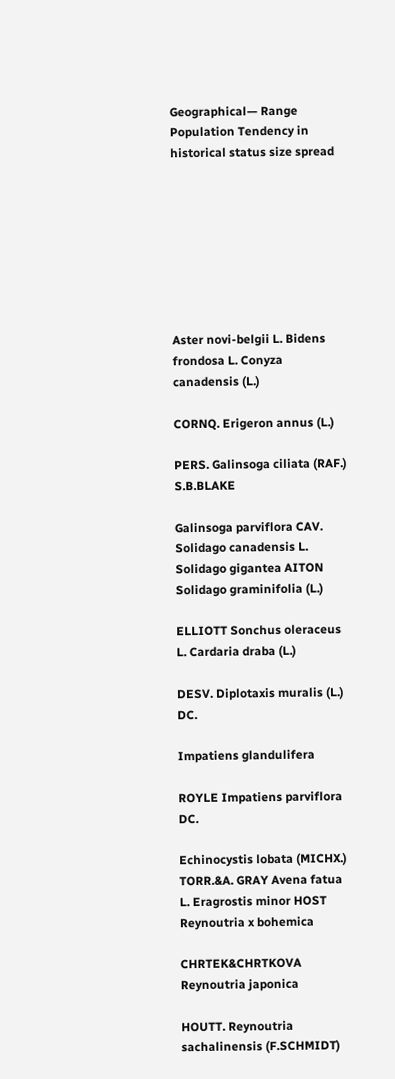Geographical— Range Population Tendency in historical status size spread








Aster novi-belgii L. Bidens frondosa L. Conyza canadensis (L.)

CORNQ. Erigeron annus (L.)

PERS. Galinsoga ciliata (RAF.) S.B.BLAKE

Galinsoga parviflora CAV. Solidago canadensis L. Solidago gigantea AITON Solidago graminifolia (L.)

ELLIOTT Sonchus oleraceus L. Cardaria draba (L.)

DESV. Diplotaxis muralis (L.) DC.

Impatiens glandulifera

ROYLE Impatiens parviflora DC.

Echinocystis lobata (MICHX.) TORR.&A. GRAY Avena fatua L. Eragrostis minor HOST Reynoutria x bohemica

CHRTEK&CHRTKOVA Reynoutria japonica

HOUTT. Reynoutria sachalinensis (F.SCHMIDT)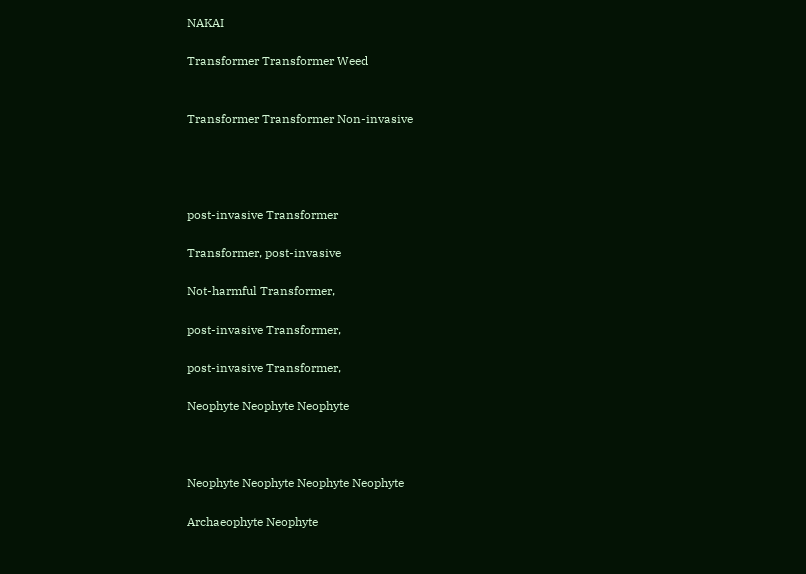NAKAI

Transformer Transformer Weed


Transformer Transformer Non-invasive




post-invasive Transformer

Transformer, post-invasive

Not-harmful Transformer,

post-invasive Transformer,

post-invasive Transformer,

Neophyte Neophyte Neophyte



Neophyte Neophyte Neophyte Neophyte

Archaeophyte Neophyte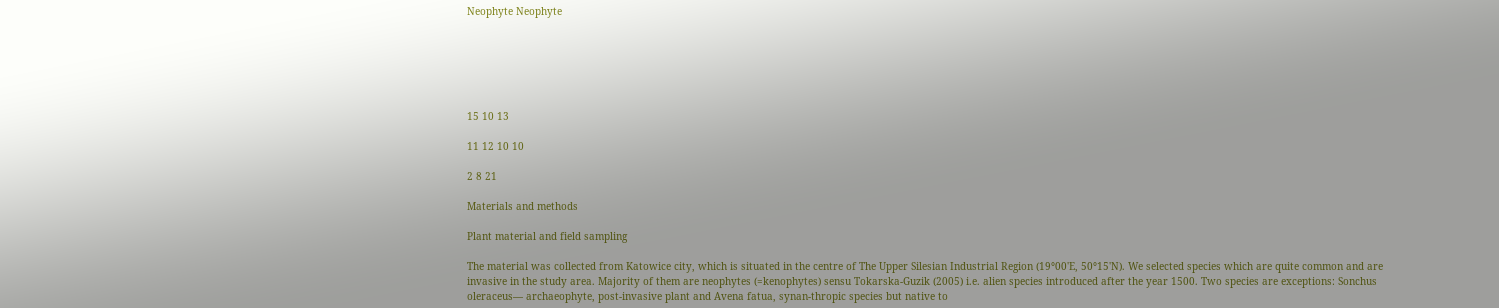Neophyte Neophyte






15 10 13

11 12 10 10

2 8 21

Materials and methods

Plant material and field sampling

The material was collected from Katowice city, which is situated in the centre of The Upper Silesian Industrial Region (19°00'E, 50°15'N). We selected species which are quite common and are invasive in the study area. Majority of them are neophytes (=kenophytes) sensu Tokarska-Guzik (2005) i.e. alien species introduced after the year 1500. Two species are exceptions: Sonchus oleraceus— archaeophyte, post-invasive plant and Avena fatua, synan-thropic species but native to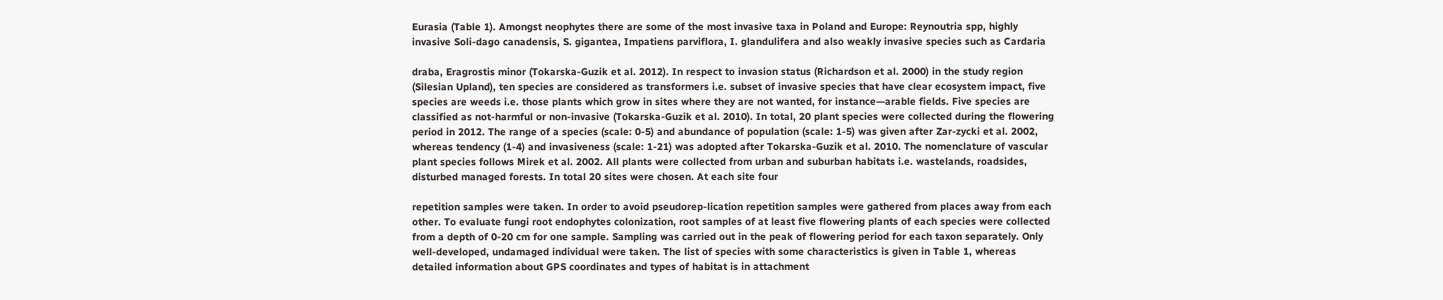Eurasia (Table 1). Amongst neophytes there are some of the most invasive taxa in Poland and Europe: Reynoutria spp, highly invasive Soli-dago canadensis, S. gigantea, Impatiens parviflora, I. glandulifera and also weakly invasive species such as Cardaria

draba, Eragrostis minor (Tokarska-Guzik et al. 2012). In respect to invasion status (Richardson et al. 2000) in the study region (Silesian Upland), ten species are considered as transformers i.e. subset of invasive species that have clear ecosystem impact, five species are weeds i.e. those plants which grow in sites where they are not wanted, for instance—arable fields. Five species are classified as not-harmful or non-invasive (Tokarska-Guzik et al. 2010). In total, 20 plant species were collected during the flowering period in 2012. The range of a species (scale: 0-5) and abundance of population (scale: 1-5) was given after Zar-zycki et al. 2002, whereas tendency (1-4) and invasiveness (scale: 1-21) was adopted after Tokarska-Guzik et al. 2010. The nomenclature of vascular plant species follows Mirek et al. 2002. All plants were collected from urban and suburban habitats i.e. wastelands, roadsides, disturbed managed forests. In total 20 sites were chosen. At each site four

repetition samples were taken. In order to avoid pseudorep-lication repetition samples were gathered from places away from each other. To evaluate fungi root endophytes colonization, root samples of at least five flowering plants of each species were collected from a depth of 0-20 cm for one sample. Sampling was carried out in the peak of flowering period for each taxon separately. Only well-developed, undamaged individual were taken. The list of species with some characteristics is given in Table 1, whereas detailed information about GPS coordinates and types of habitat is in attachment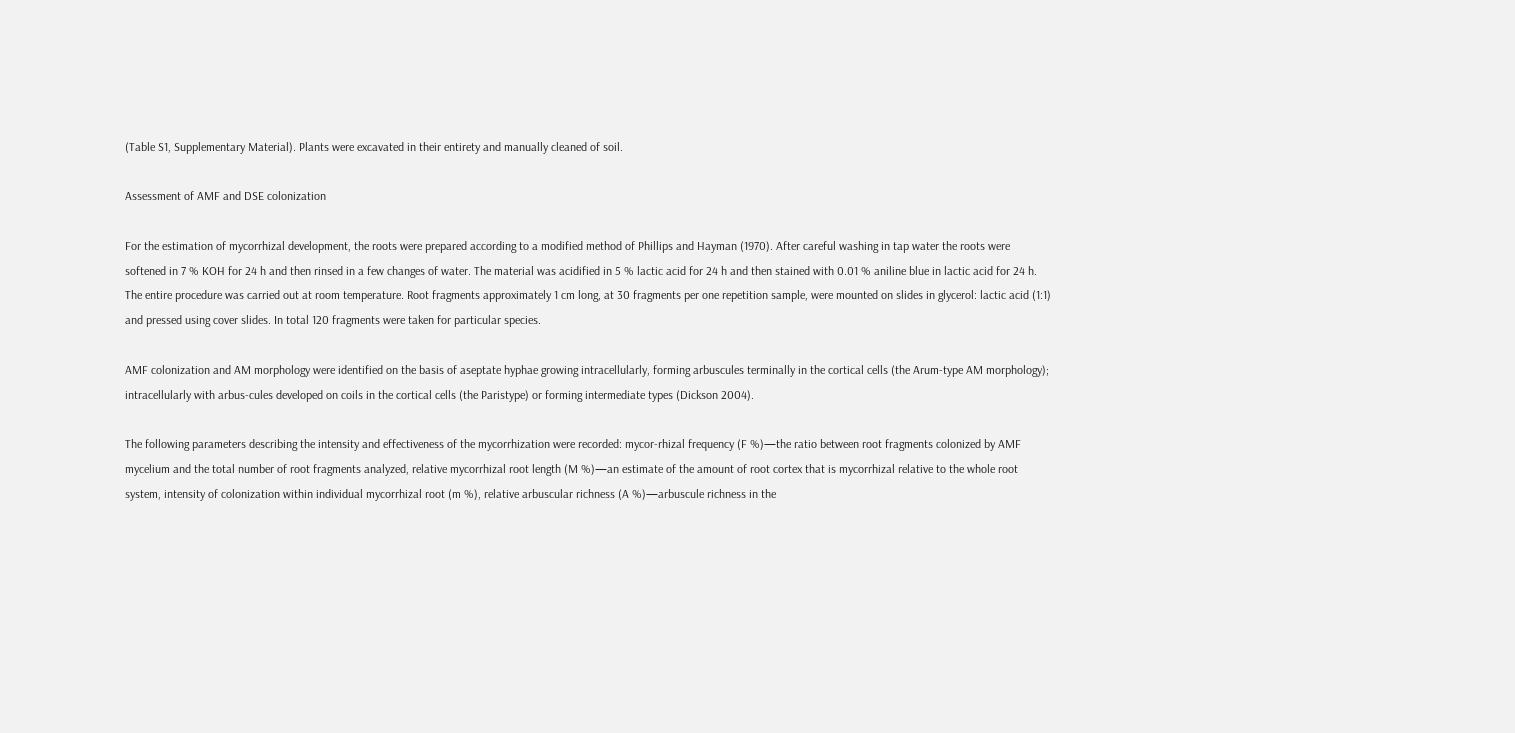(Table S1, Supplementary Material). Plants were excavated in their entirety and manually cleaned of soil.

Assessment of AMF and DSE colonization

For the estimation of mycorrhizal development, the roots were prepared according to a modified method of Phillips and Hayman (1970). After careful washing in tap water the roots were softened in 7 % KOH for 24 h and then rinsed in a few changes of water. The material was acidified in 5 % lactic acid for 24 h and then stained with 0.01 % aniline blue in lactic acid for 24 h. The entire procedure was carried out at room temperature. Root fragments approximately 1 cm long, at 30 fragments per one repetition sample, were mounted on slides in glycerol: lactic acid (1:1) and pressed using cover slides. In total 120 fragments were taken for particular species.

AMF colonization and AM morphology were identified on the basis of aseptate hyphae growing intracellularly, forming arbuscules terminally in the cortical cells (the Arum-type AM morphology); intracellularly with arbus-cules developed on coils in the cortical cells (the Paristype) or forming intermediate types (Dickson 2004).

The following parameters describing the intensity and effectiveness of the mycorrhization were recorded: mycor-rhizal frequency (F %)—the ratio between root fragments colonized by AMF mycelium and the total number of root fragments analyzed, relative mycorrhizal root length (M %)—an estimate of the amount of root cortex that is mycorrhizal relative to the whole root system, intensity of colonization within individual mycorrhizal root (m %), relative arbuscular richness (A %)—arbuscule richness in the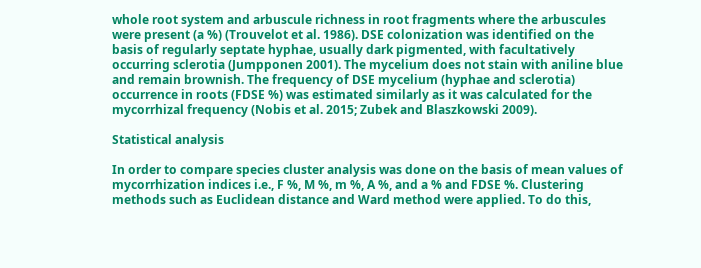whole root system and arbuscule richness in root fragments where the arbuscules were present (a %) (Trouvelot et al. 1986). DSE colonization was identified on the basis of regularly septate hyphae, usually dark pigmented, with facultatively occurring sclerotia (Jumpponen 2001). The mycelium does not stain with aniline blue and remain brownish. The frequency of DSE mycelium (hyphae and sclerotia) occurrence in roots (FDSE %) was estimated similarly as it was calculated for the mycorrhizal frequency (Nobis et al. 2015; Zubek and Blaszkowski 2009).

Statistical analysis

In order to compare species cluster analysis was done on the basis of mean values of mycorrhization indices i.e., F %, M %, m %, A %, and a % and FDSE %. Clustering methods such as Euclidean distance and Ward method were applied. To do this,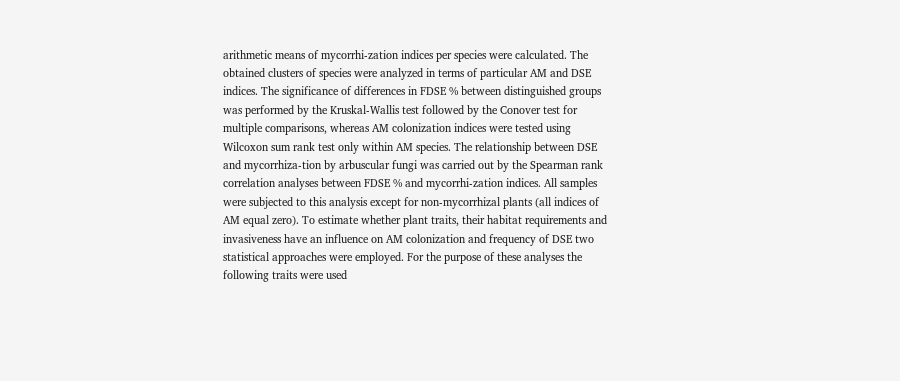arithmetic means of mycorrhi-zation indices per species were calculated. The obtained clusters of species were analyzed in terms of particular AM and DSE indices. The significance of differences in FDSE % between distinguished groups was performed by the Kruskal-Wallis test followed by the Conover test for multiple comparisons, whereas AM colonization indices were tested using Wilcoxon sum rank test only within AM species. The relationship between DSE and mycorrhiza-tion by arbuscular fungi was carried out by the Spearman rank correlation analyses between FDSE % and mycorrhi-zation indices. All samples were subjected to this analysis except for non-mycorrhizal plants (all indices of AM equal zero). To estimate whether plant traits, their habitat requirements and invasiveness have an influence on AM colonization and frequency of DSE two statistical approaches were employed. For the purpose of these analyses the following traits were used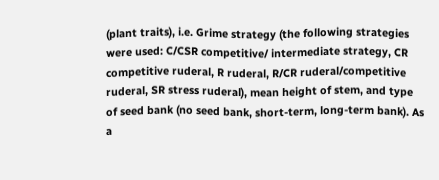(plant traits), i.e. Grime strategy (the following strategies were used: C/CSR competitive/ intermediate strategy, CR competitive ruderal, R ruderal, R/CR ruderal/competitive ruderal, SR stress ruderal), mean height of stem, and type of seed bank (no seed bank, short-term, long-term bank). As a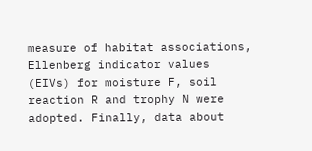measure of habitat associations, Ellenberg indicator values (EIVs) for moisture F, soil reaction R and trophy N were adopted. Finally, data about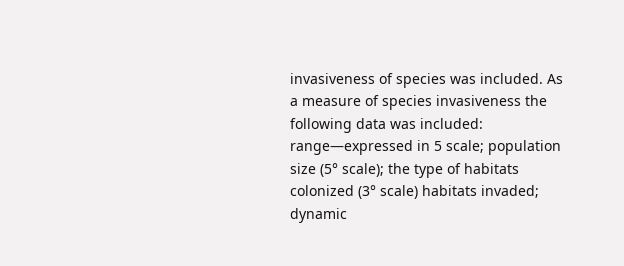invasiveness of species was included. As a measure of species invasiveness the following data was included: range—expressed in 5 scale; population size (5° scale); the type of habitats colonized (3° scale) habitats invaded; dynamic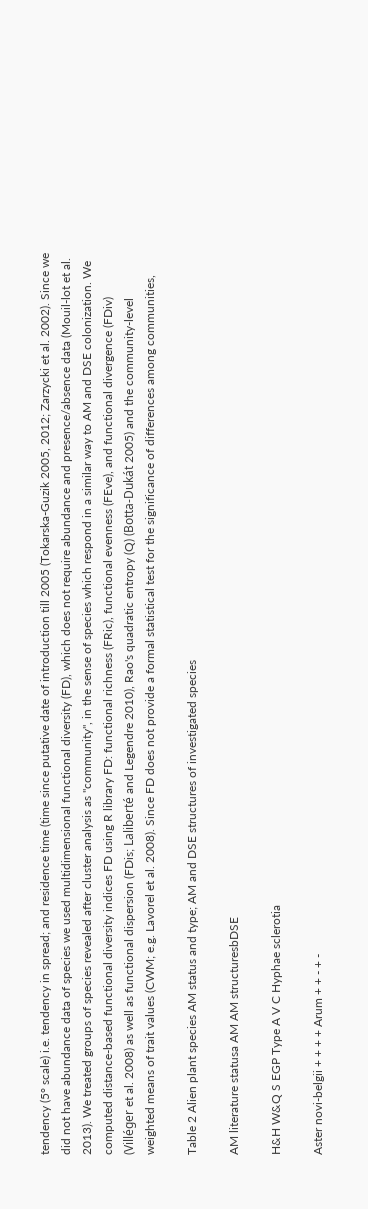tendency (5° scale) i.e. tendency in spread; and residence time (time since putative date of introduction till 2005 (Tokarska-Guzik 2005, 2012; Zarzycki et al. 2002). Since we did not have abundance data of species we used multidimensional functional diversity (FD), which does not require abundance and presence/absence data (Mouil-lot et al. 2013). We treated groups of species revealed after cluster analysis as "community", in the sense of species which respond in a similar way to AM and DSE colonization. We computed distance-based functional diversity indices FD using R library FD: functional richness (FRic), functional evenness (FEve), and functional divergence (FDiv) (Villéger et al. 2008) as well as functional dispersion (FDis; Laliberté and Legendre 2010), Rao's quadratic entropy (Q) (Botta-Dukát 2005) and the community-level weighted means of trait values (CWM; e.g. Lavorel et al. 2008). Since FD does not provide a formal statistical test for the significance of differences among communities,

Table 2 Alien plant species AM status and type; AM and DSE structures of investigated species

AM literature statusa AM AM structuresbDSE

H&H W&Q S EGP Type A V C Hyphae sclerotia

Aster novi-belgii + + + + Arum + + - + -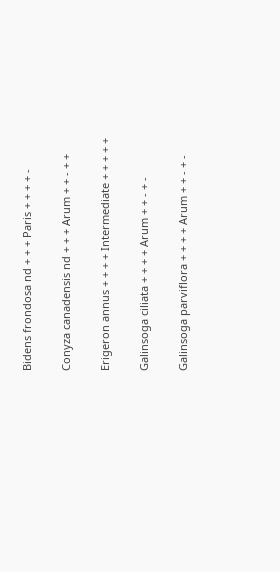Bidens frondosa nd + + + Paris + + + + -

Conyza canadensis nd + + + Arum + + - + +

Erigeron annus + + + + Intermediate + + + + +

Galinsoga ciliata + + + + Arum + + - + -

Galinsoga parviflora + + + + Arum + + - + -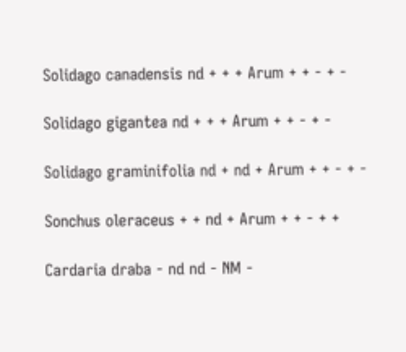Solidago canadensis nd + + + Arum + + - + -

Solidago gigantea nd + + + Arum + + - + -

Solidago graminifolia nd + nd + Arum + + - + -

Sonchus oleraceus + + nd + Arum + + - + +

Cardaria draba - nd nd - NM -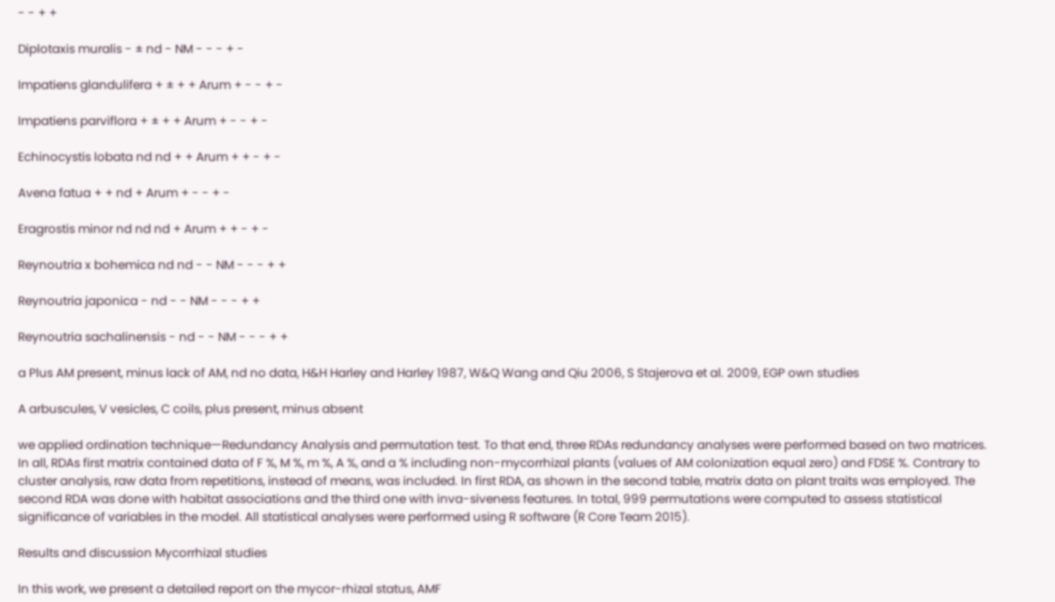- - + +

Diplotaxis muralis - ± nd - NM - - - + -

Impatiens glandulifera + ± + + Arum + - - + -

Impatiens parviflora + ± + + Arum + - - + -

Echinocystis lobata nd nd + + Arum + + - + -

Avena fatua + + nd + Arum + - - + -

Eragrostis minor nd nd nd + Arum + + - + -

Reynoutria x bohemica nd nd - - NM - - - + +

Reynoutria japonica - nd - - NM - - - + +

Reynoutria sachalinensis - nd - - NM - - - + +

a Plus AM present, minus lack of AM, nd no data, H&H Harley and Harley 1987, W&Q Wang and Qiu 2006, S Stajerova et al. 2009, EGP own studies

A arbuscules, V vesicles, C coils, plus present, minus absent

we applied ordination technique—Redundancy Analysis and permutation test. To that end, three RDAs redundancy analyses were performed based on two matrices. In all, RDAs first matrix contained data of F %, M %, m %, A %, and a % including non-mycorrhizal plants (values of AM colonization equal zero) and FDSE %. Contrary to cluster analysis, raw data from repetitions, instead of means, was included. In first RDA, as shown in the second table, matrix data on plant traits was employed. The second RDA was done with habitat associations and the third one with inva-siveness features. In total, 999 permutations were computed to assess statistical significance of variables in the model. All statistical analyses were performed using R software (R Core Team 2015).

Results and discussion Mycorrhizal studies

In this work, we present a detailed report on the mycor-rhizal status, AMF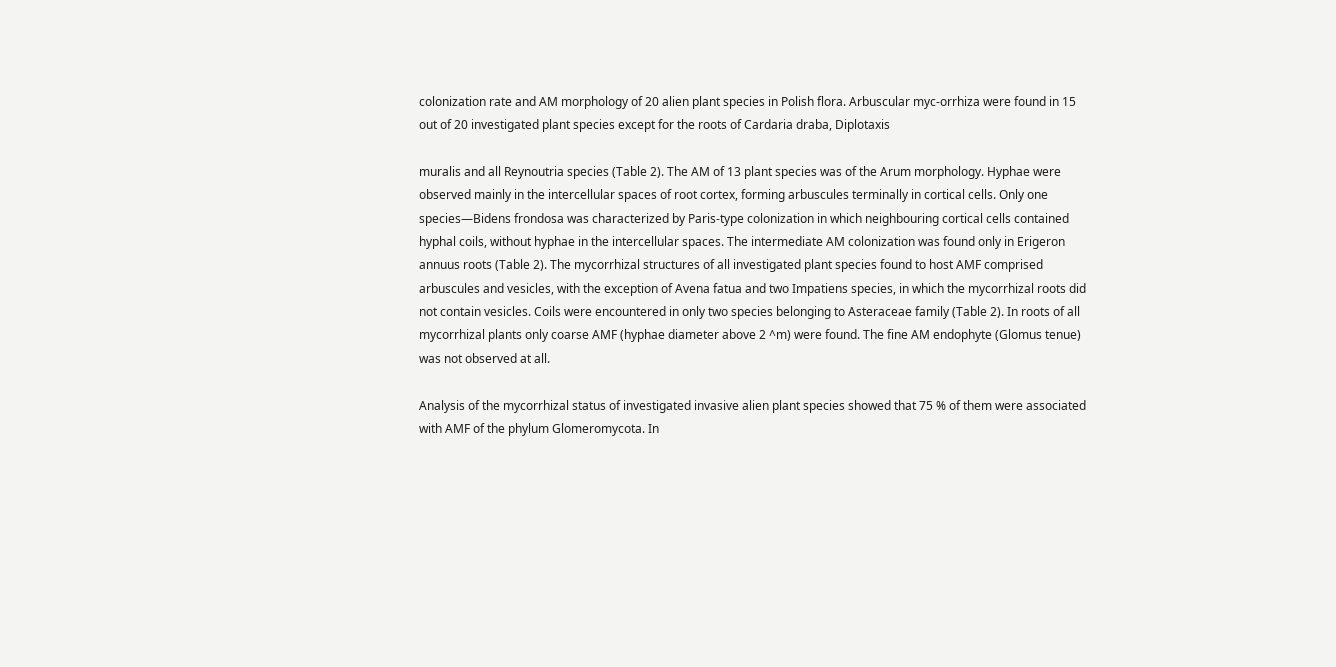colonization rate and AM morphology of 20 alien plant species in Polish flora. Arbuscular myc-orrhiza were found in 15 out of 20 investigated plant species except for the roots of Cardaria draba, Diplotaxis

muralis and all Reynoutria species (Table 2). The AM of 13 plant species was of the Arum morphology. Hyphae were observed mainly in the intercellular spaces of root cortex, forming arbuscules terminally in cortical cells. Only one species—Bidens frondosa was characterized by Paris-type colonization in which neighbouring cortical cells contained hyphal coils, without hyphae in the intercellular spaces. The intermediate AM colonization was found only in Erigeron annuus roots (Table 2). The mycorrhizal structures of all investigated plant species found to host AMF comprised arbuscules and vesicles, with the exception of Avena fatua and two Impatiens species, in which the mycorrhizal roots did not contain vesicles. Coils were encountered in only two species belonging to Asteraceae family (Table 2). In roots of all mycorrhizal plants only coarse AMF (hyphae diameter above 2 ^m) were found. The fine AM endophyte (Glomus tenue) was not observed at all.

Analysis of the mycorrhizal status of investigated invasive alien plant species showed that 75 % of them were associated with AMF of the phylum Glomeromycota. In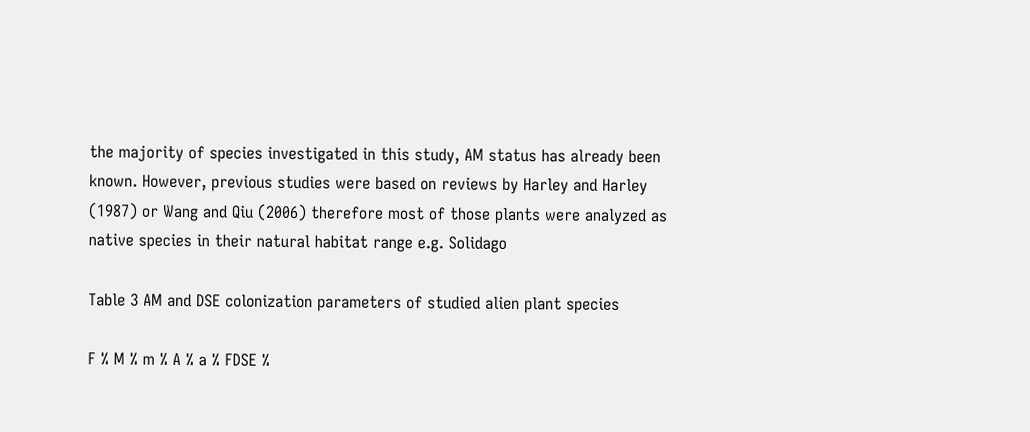the majority of species investigated in this study, AM status has already been known. However, previous studies were based on reviews by Harley and Harley (1987) or Wang and Qiu (2006) therefore most of those plants were analyzed as native species in their natural habitat range e.g. Solidago

Table 3 AM and DSE colonization parameters of studied alien plant species

F % M % m % A % a % FDSE %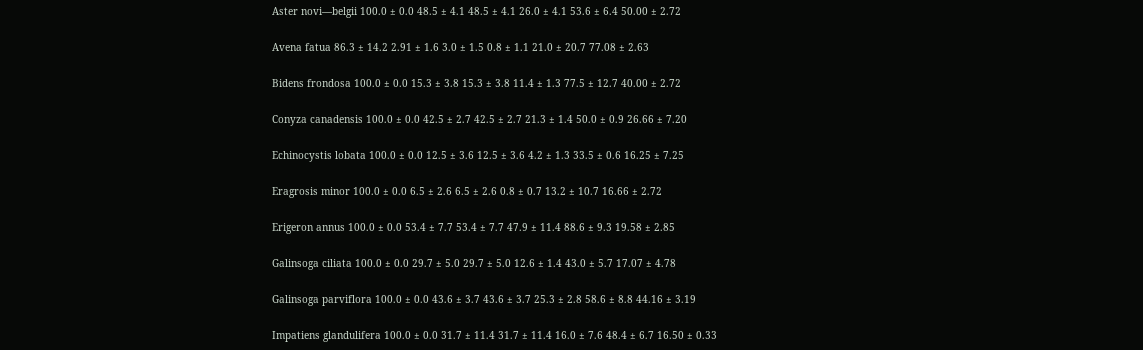Aster novi—belgii 100.0 ± 0.0 48.5 ± 4.1 48.5 ± 4.1 26.0 ± 4.1 53.6 ± 6.4 50.00 ± 2.72

Avena fatua 86.3 ± 14.2 2.91 ± 1.6 3.0 ± 1.5 0.8 ± 1.1 21.0 ± 20.7 77.08 ± 2.63

Bidens frondosa 100.0 ± 0.0 15.3 ± 3.8 15.3 ± 3.8 11.4 ± 1.3 77.5 ± 12.7 40.00 ± 2.72

Conyza canadensis 100.0 ± 0.0 42.5 ± 2.7 42.5 ± 2.7 21.3 ± 1.4 50.0 ± 0.9 26.66 ± 7.20

Echinocystis lobata 100.0 ± 0.0 12.5 ± 3.6 12.5 ± 3.6 4.2 ± 1.3 33.5 ± 0.6 16.25 ± 7.25

Eragrosis minor 100.0 ± 0.0 6.5 ± 2.6 6.5 ± 2.6 0.8 ± 0.7 13.2 ± 10.7 16.66 ± 2.72

Erigeron annus 100.0 ± 0.0 53.4 ± 7.7 53.4 ± 7.7 47.9 ± 11.4 88.6 ± 9.3 19.58 ± 2.85

Galinsoga ciliata 100.0 ± 0.0 29.7 ± 5.0 29.7 ± 5.0 12.6 ± 1.4 43.0 ± 5.7 17.07 ± 4.78

Galinsoga parviflora 100.0 ± 0.0 43.6 ± 3.7 43.6 ± 3.7 25.3 ± 2.8 58.6 ± 8.8 44.16 ± 3.19

Impatiens glandulifera 100.0 ± 0.0 31.7 ± 11.4 31.7 ± 11.4 16.0 ± 7.6 48.4 ± 6.7 16.50 ± 0.33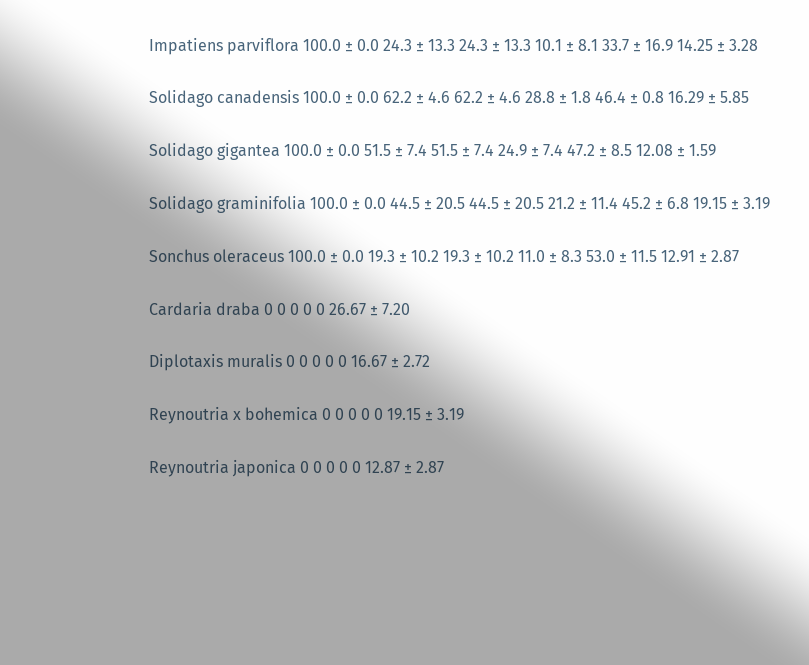Impatiens parviflora 100.0 ± 0.0 24.3 ± 13.3 24.3 ± 13.3 10.1 ± 8.1 33.7 ± 16.9 14.25 ± 3.28

Solidago canadensis 100.0 ± 0.0 62.2 ± 4.6 62.2 ± 4.6 28.8 ± 1.8 46.4 ± 0.8 16.29 ± 5.85

Solidago gigantea 100.0 ± 0.0 51.5 ± 7.4 51.5 ± 7.4 24.9 ± 7.4 47.2 ± 8.5 12.08 ± 1.59

Solidago graminifolia 100.0 ± 0.0 44.5 ± 20.5 44.5 ± 20.5 21.2 ± 11.4 45.2 ± 6.8 19.15 ± 3.19

Sonchus oleraceus 100.0 ± 0.0 19.3 ± 10.2 19.3 ± 10.2 11.0 ± 8.3 53.0 ± 11.5 12.91 ± 2.87

Cardaria draba 0 0 0 0 0 26.67 ± 7.20

Diplotaxis muralis 0 0 0 0 0 16.67 ± 2.72

Reynoutria x bohemica 0 0 0 0 0 19.15 ± 3.19

Reynoutria japonica 0 0 0 0 0 12.87 ± 2.87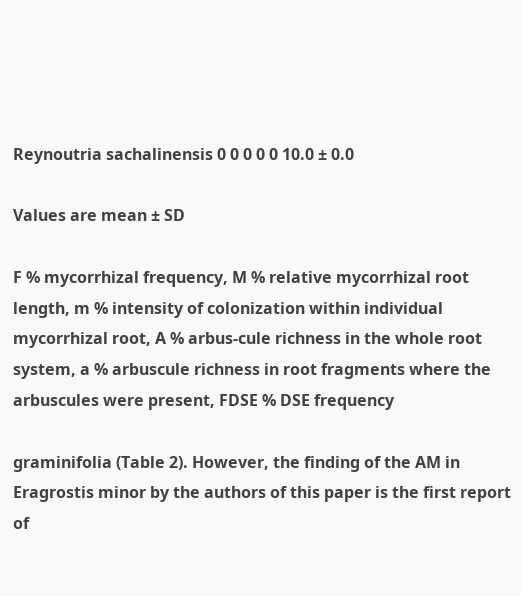Reynoutria sachalinensis 0 0 0 0 0 10.0 ± 0.0

Values are mean ± SD

F % mycorrhizal frequency, M % relative mycorrhizal root length, m % intensity of colonization within individual mycorrhizal root, A % arbus-cule richness in the whole root system, a % arbuscule richness in root fragments where the arbuscules were present, FDSE % DSE frequency

graminifolia (Table 2). However, the finding of the AM in Eragrostis minor by the authors of this paper is the first report of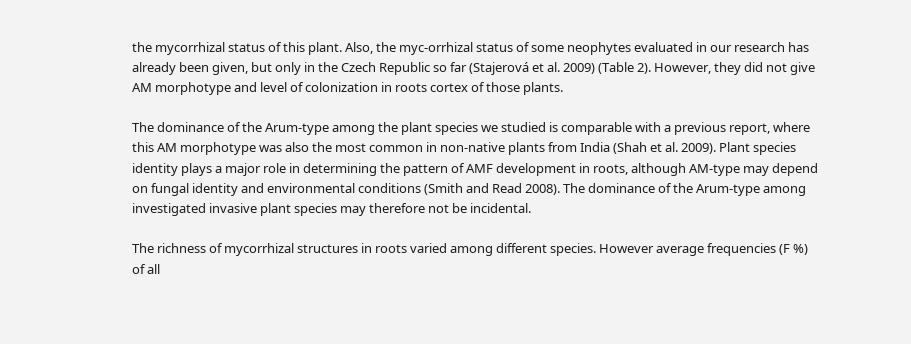the mycorrhizal status of this plant. Also, the myc-orrhizal status of some neophytes evaluated in our research has already been given, but only in the Czech Republic so far (Stajerová et al. 2009) (Table 2). However, they did not give AM morphotype and level of colonization in roots cortex of those plants.

The dominance of the Arum-type among the plant species we studied is comparable with a previous report, where this AM morphotype was also the most common in non-native plants from India (Shah et al. 2009). Plant species identity plays a major role in determining the pattern of AMF development in roots, although AM-type may depend on fungal identity and environmental conditions (Smith and Read 2008). The dominance of the Arum-type among investigated invasive plant species may therefore not be incidental.

The richness of mycorrhizal structures in roots varied among different species. However average frequencies (F %) of all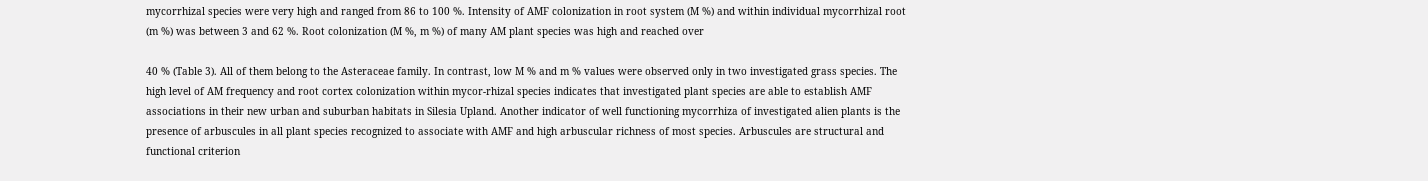mycorrhizal species were very high and ranged from 86 to 100 %. Intensity of AMF colonization in root system (M %) and within individual mycorrhizal root (m %) was between 3 and 62 %. Root colonization (M %, m %) of many AM plant species was high and reached over

40 % (Table 3). All of them belong to the Asteraceae family. In contrast, low M % and m % values were observed only in two investigated grass species. The high level of AM frequency and root cortex colonization within mycor-rhizal species indicates that investigated plant species are able to establish AMF associations in their new urban and suburban habitats in Silesia Upland. Another indicator of well functioning mycorrhiza of investigated alien plants is the presence of arbuscules in all plant species recognized to associate with AMF and high arbuscular richness of most species. Arbuscules are structural and functional criterion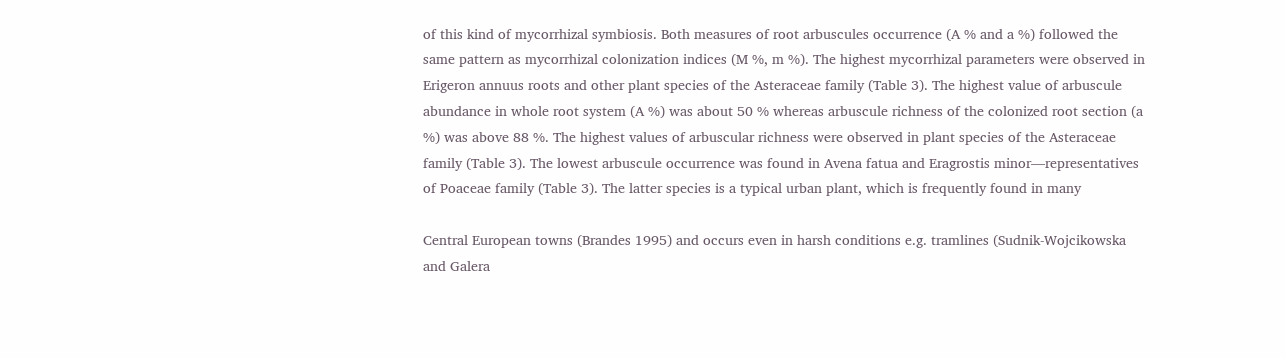of this kind of mycorrhizal symbiosis. Both measures of root arbuscules occurrence (A % and a %) followed the same pattern as mycorrhizal colonization indices (M %, m %). The highest mycorrhizal parameters were observed in Erigeron annuus roots and other plant species of the Asteraceae family (Table 3). The highest value of arbuscule abundance in whole root system (A %) was about 50 % whereas arbuscule richness of the colonized root section (a %) was above 88 %. The highest values of arbuscular richness were observed in plant species of the Asteraceae family (Table 3). The lowest arbuscule occurrence was found in Avena fatua and Eragrostis minor—representatives of Poaceae family (Table 3). The latter species is a typical urban plant, which is frequently found in many

Central European towns (Brandes 1995) and occurs even in harsh conditions e.g. tramlines (Sudnik-Wojcikowska and Galera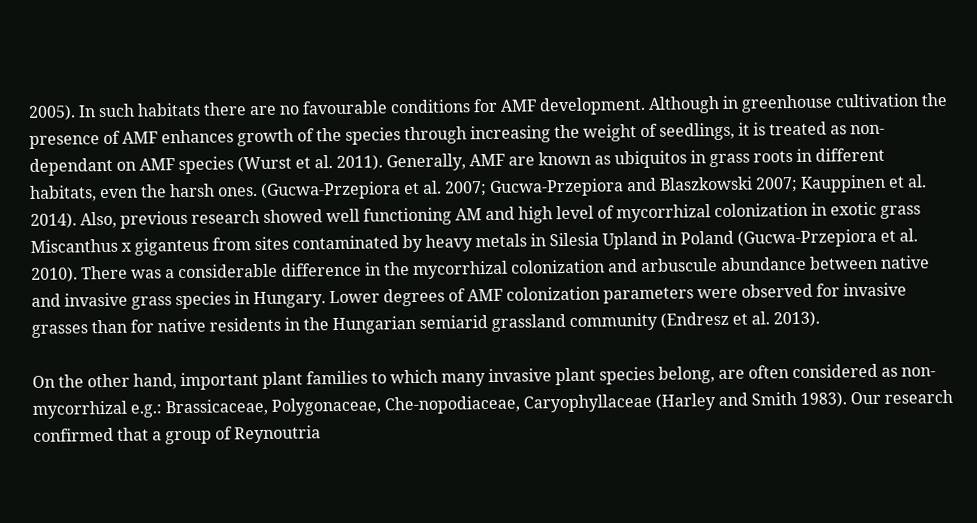2005). In such habitats there are no favourable conditions for AMF development. Although in greenhouse cultivation the presence of AMF enhances growth of the species through increasing the weight of seedlings, it is treated as non-dependant on AMF species (Wurst et al. 2011). Generally, AMF are known as ubiquitos in grass roots in different habitats, even the harsh ones. (Gucwa-Przepiora et al. 2007; Gucwa-Przepiora and Blaszkowski 2007; Kauppinen et al. 2014). Also, previous research showed well functioning AM and high level of mycorrhizal colonization in exotic grass Miscanthus x giganteus from sites contaminated by heavy metals in Silesia Upland in Poland (Gucwa-Przepiora et al. 2010). There was a considerable difference in the mycorrhizal colonization and arbuscule abundance between native and invasive grass species in Hungary. Lower degrees of AMF colonization parameters were observed for invasive grasses than for native residents in the Hungarian semiarid grassland community (Endresz et al. 2013).

On the other hand, important plant families to which many invasive plant species belong, are often considered as non-mycorrhizal e.g.: Brassicaceae, Polygonaceae, Che-nopodiaceae, Caryophyllaceae (Harley and Smith 1983). Our research confirmed that a group of Reynoutria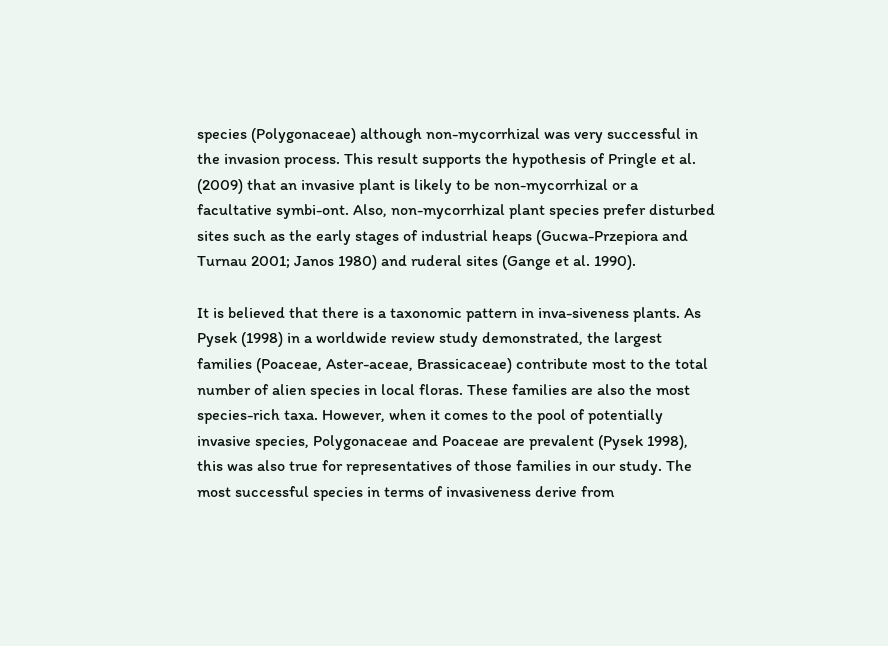species (Polygonaceae) although non-mycorrhizal was very successful in the invasion process. This result supports the hypothesis of Pringle et al. (2009) that an invasive plant is likely to be non-mycorrhizal or a facultative symbi-ont. Also, non-mycorrhizal plant species prefer disturbed sites such as the early stages of industrial heaps (Gucwa-Przepiora and Turnau 2001; Janos 1980) and ruderal sites (Gange et al. 1990).

It is believed that there is a taxonomic pattern in inva-siveness plants. As Pysek (1998) in a worldwide review study demonstrated, the largest families (Poaceae, Aster-aceae, Brassicaceae) contribute most to the total number of alien species in local floras. These families are also the most species-rich taxa. However, when it comes to the pool of potentially invasive species, Polygonaceae and Poaceae are prevalent (Pysek 1998), this was also true for representatives of those families in our study. The most successful species in terms of invasiveness derive from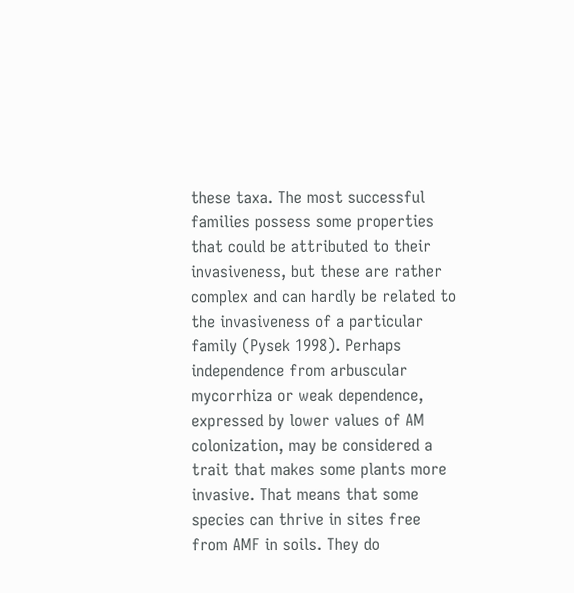these taxa. The most successful families possess some properties that could be attributed to their invasiveness, but these are rather complex and can hardly be related to the invasiveness of a particular family (Pysek 1998). Perhaps independence from arbuscular mycorrhiza or weak dependence, expressed by lower values of AM colonization, may be considered a trait that makes some plants more invasive. That means that some species can thrive in sites free from AMF in soils. They do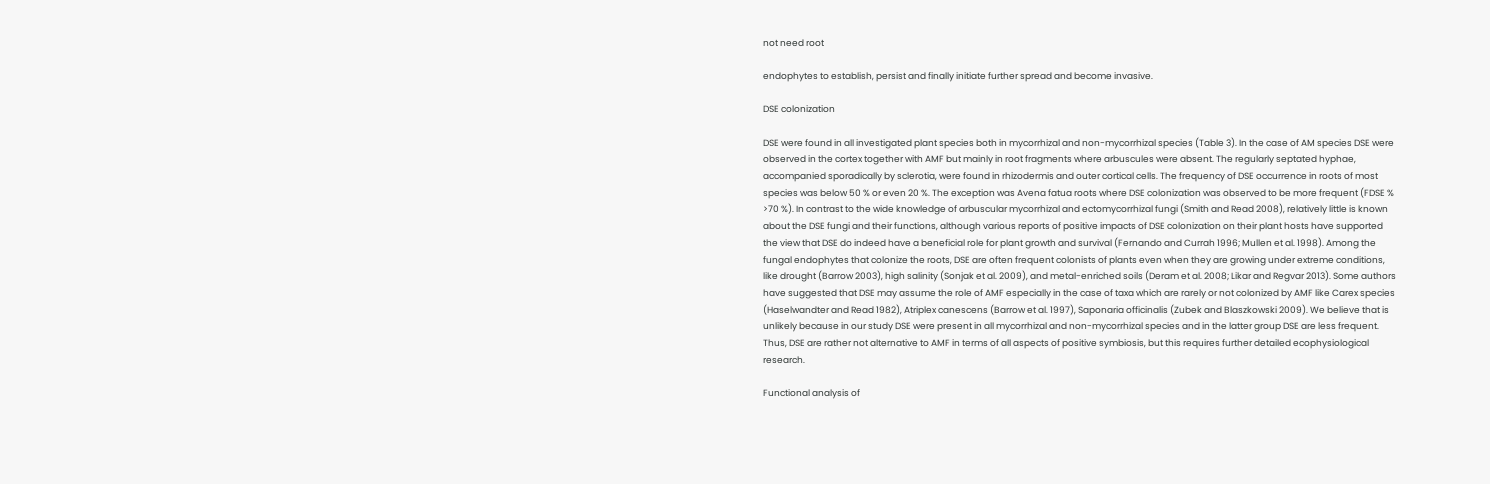not need root

endophytes to establish, persist and finally initiate further spread and become invasive.

DSE colonization

DSE were found in all investigated plant species both in mycorrhizal and non-mycorrhizal species (Table 3). In the case of AM species DSE were observed in the cortex together with AMF but mainly in root fragments where arbuscules were absent. The regularly septated hyphae, accompanied sporadically by sclerotia, were found in rhizodermis and outer cortical cells. The frequency of DSE occurrence in roots of most species was below 50 % or even 20 %. The exception was Avena fatua roots where DSE colonization was observed to be more frequent (FDSE % >70 %). In contrast to the wide knowledge of arbuscular mycorrhizal and ectomycorrhizal fungi (Smith and Read 2008), relatively little is known about the DSE fungi and their functions, although various reports of positive impacts of DSE colonization on their plant hosts have supported the view that DSE do indeed have a beneficial role for plant growth and survival (Fernando and Currah 1996; Mullen et al. 1998). Among the fungal endophytes that colonize the roots, DSE are often frequent colonists of plants even when they are growing under extreme conditions, like drought (Barrow 2003), high salinity (Sonjak et al. 2009), and metal-enriched soils (Deram et al. 2008; Likar and Regvar 2013). Some authors have suggested that DSE may assume the role of AMF especially in the case of taxa which are rarely or not colonized by AMF like Carex species (Haselwandter and Read 1982), Atriplex canescens (Barrow et al. 1997), Saponaria officinalis (Zubek and Blaszkowski 2009). We believe that is unlikely because in our study DSE were present in all mycorrhizal and non-mycorrhizal species and in the latter group DSE are less frequent. Thus, DSE are rather not alternative to AMF in terms of all aspects of positive symbiosis, but this requires further detailed ecophysiological research.

Functional analysis of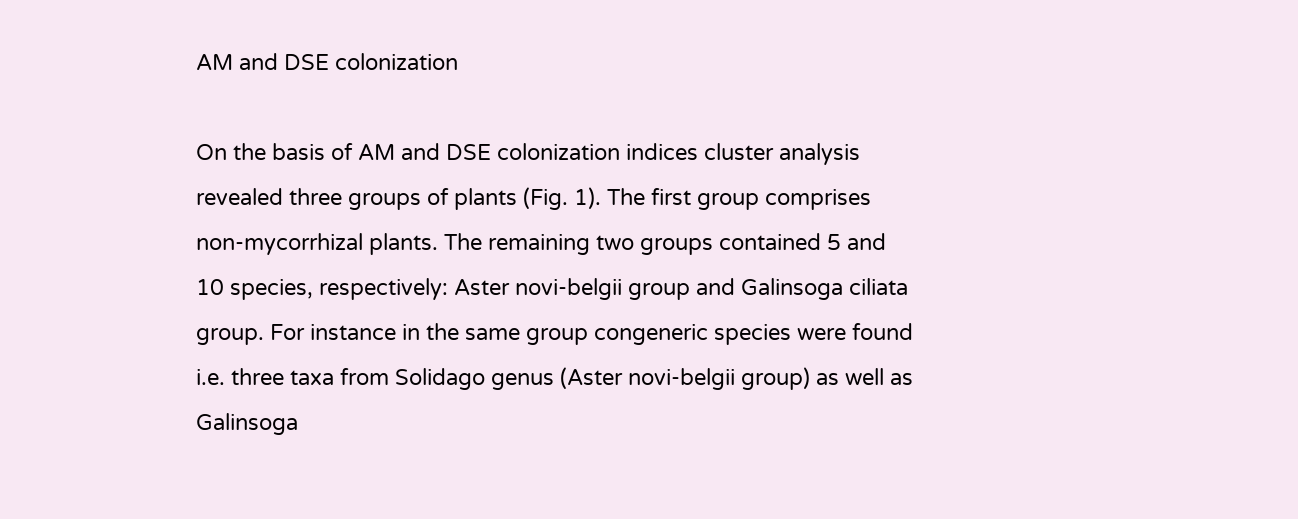AM and DSE colonization

On the basis of AM and DSE colonization indices cluster analysis revealed three groups of plants (Fig. 1). The first group comprises non-mycorrhizal plants. The remaining two groups contained 5 and 10 species, respectively: Aster novi-belgii group and Galinsoga ciliata group. For instance in the same group congeneric species were found i.e. three taxa from Solidago genus (Aster novi-belgii group) as well as Galinsoga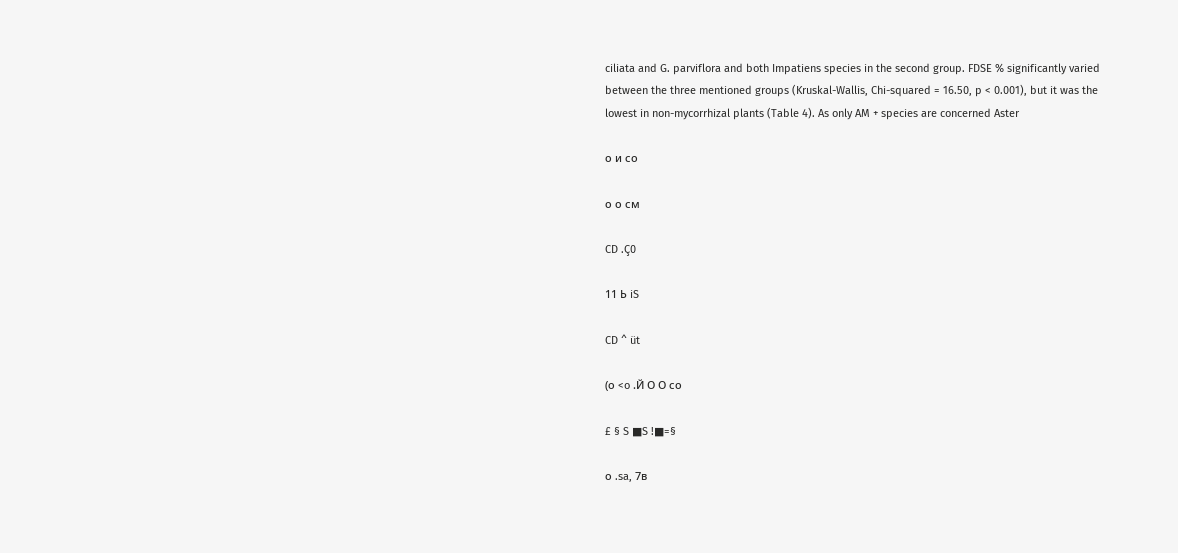ciliata and G. parviflora and both Impatiens species in the second group. FDSE % significantly varied between the three mentioned groups (Kruskal-Wallis, Chi-squared = 16.50, p < 0.001), but it was the lowest in non-mycorrhizal plants (Table 4). As only AM + species are concerned Aster

о и со

о о см

CD .Ç0

11 Ь iS

CD ^ üt

(о <o .Й О О со

£ § S ■S !■=§

о .sa, 7в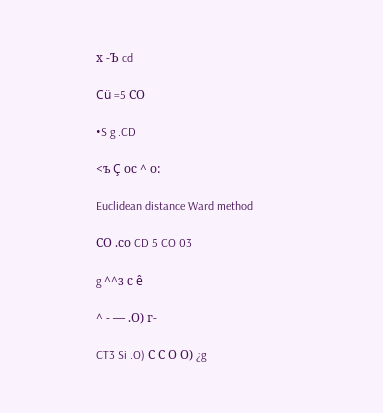х -Ъ cd

Cü =5 СО

•S g .CD

<ъ Ç ос ^ о:

Euclidean distance Ward method

СО .со CD 5 CO 03

g ^^з с ê

^ - — .О) г-

CT3 Si .O) С С О О) ¿g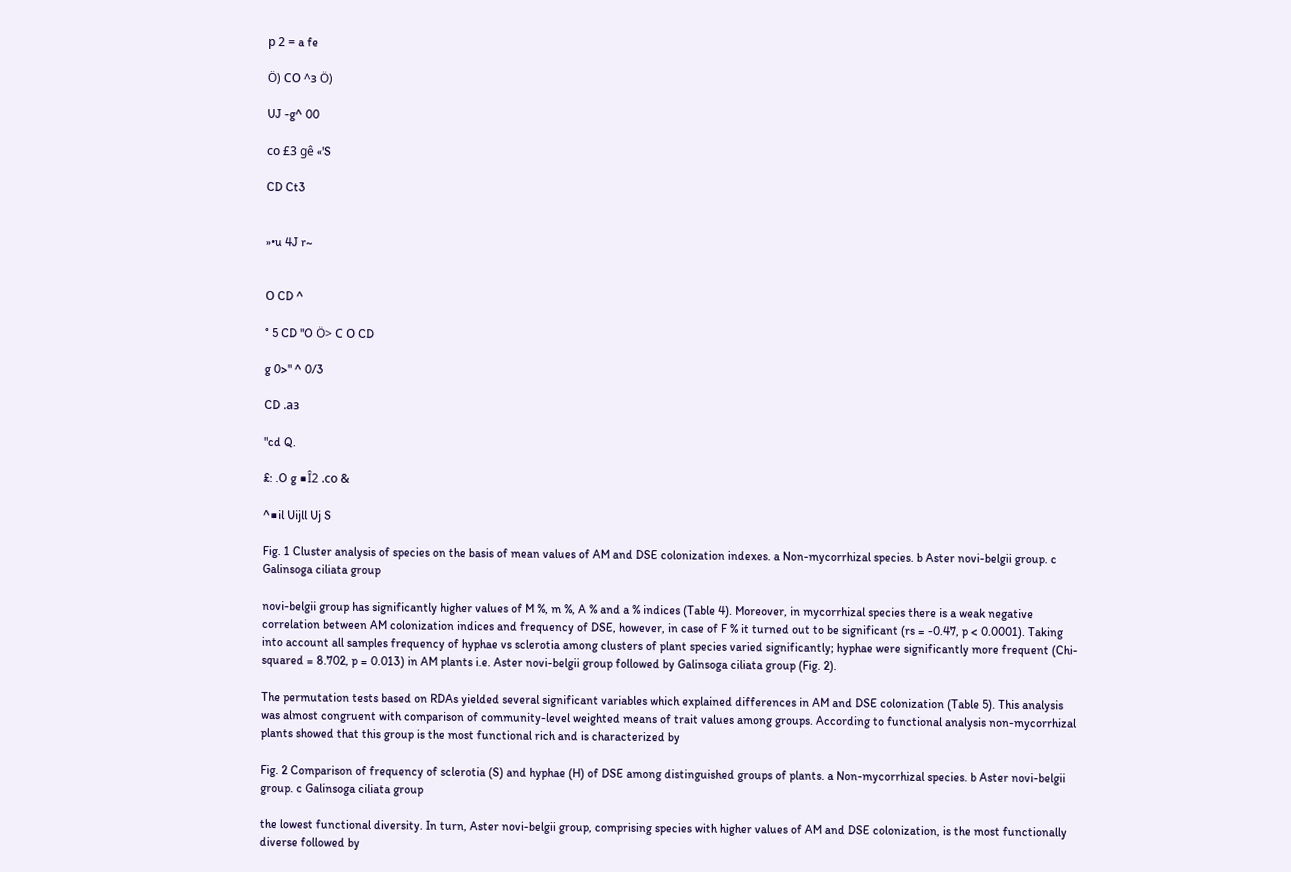р 2 = a fe

Ö) СО ^з Ö)

UJ -g^ 00

со £3 gê «'S

CD Ct3


»•u 4J r~


О CD ^

° 5 CD "O Ö> С О CD

g 0>" ^ 0/3

CD .аз

"cd Q.

£: .O g ■Î2 .со &

^■il Uijll Uj S

Fig. 1 Cluster analysis of species on the basis of mean values of AM and DSE colonization indexes. a Non-mycorrhizal species. b Aster novi-belgii group. c Galinsoga ciliata group

novi-belgii group has significantly higher values of M %, m %, A % and a % indices (Table 4). Moreover, in mycorrhizal species there is a weak negative correlation between AM colonization indices and frequency of DSE, however, in case of F % it turned out to be significant (rs = -0.47, p < 0.0001). Taking into account all samples frequency of hyphae vs sclerotia among clusters of plant species varied significantly; hyphae were significantly more frequent (Chi-squared = 8.702, p = 0.013) in AM plants i.e. Aster novi-belgii group followed by Galinsoga ciliata group (Fig. 2).

The permutation tests based on RDAs yielded several significant variables which explained differences in AM and DSE colonization (Table 5). This analysis was almost congruent with comparison of community-level weighted means of trait values among groups. According to functional analysis non-mycorrhizal plants showed that this group is the most functional rich and is characterized by

Fig. 2 Comparison of frequency of sclerotia (S) and hyphae (H) of DSE among distinguished groups of plants. a Non-mycorrhizal species. b Aster novi-belgii group. c Galinsoga ciliata group

the lowest functional diversity. In turn, Aster novi-belgii group, comprising species with higher values of AM and DSE colonization, is the most functionally diverse followed by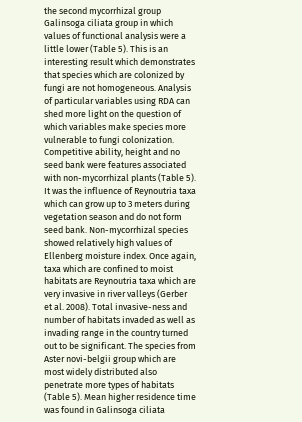the second mycorrhizal group Galinsoga ciliata group in which values of functional analysis were a little lower (Table 5). This is an interesting result which demonstrates that species which are colonized by fungi are not homogeneous. Analysis of particular variables using RDA can shed more light on the question of which variables make species more vulnerable to fungi colonization. Competitive ability, height and no seed bank were features associated with non-mycorrhizal plants (Table 5). It was the influence of Reynoutria taxa which can grow up to 3 meters during vegetation season and do not form seed bank. Non-mycorrhizal species showed relatively high values of Ellenberg moisture index. Once again, taxa which are confined to moist habitats are Reynoutria taxa which are very invasive in river valleys (Gerber et al. 2008). Total invasive-ness and number of habitats invaded as well as invading range in the country turned out to be significant. The species from Aster novi-belgii group which are most widely distributed also penetrate more types of habitats (Table 5). Mean higher residence time was found in Galinsoga ciliata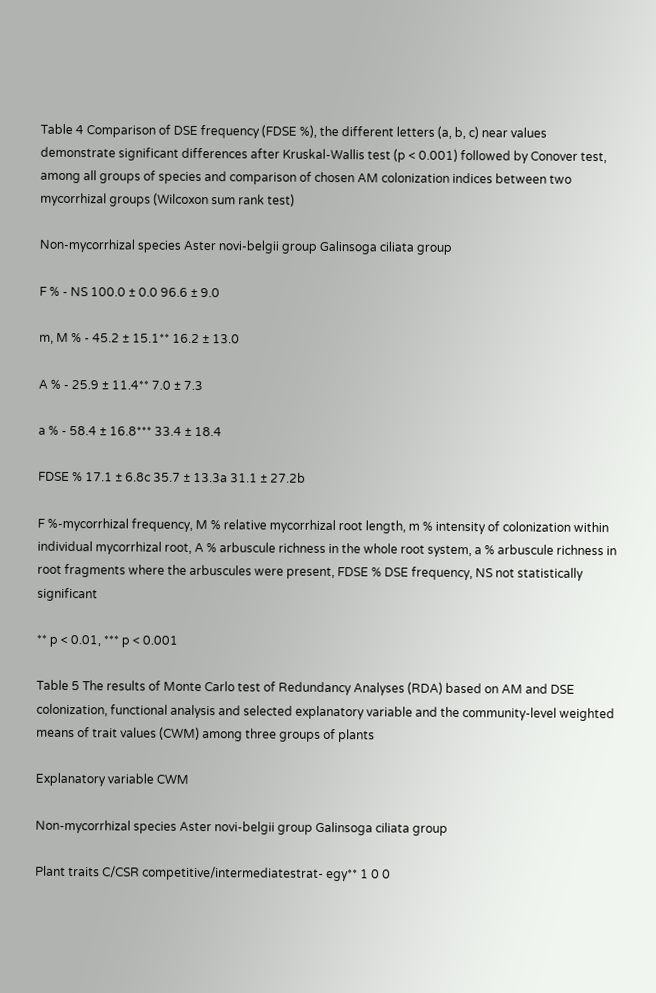Table 4 Comparison of DSE frequency (FDSE %), the different letters (a, b, c) near values demonstrate significant differences after Kruskal-Wallis test (p < 0.001) followed by Conover test, among all groups of species and comparison of chosen AM colonization indices between two mycorrhizal groups (Wilcoxon sum rank test)

Non-mycorrhizal species Aster novi-belgii group Galinsoga ciliata group

F % - NS 100.0 ± 0.0 96.6 ± 9.0

m, M % - 45.2 ± 15.1** 16.2 ± 13.0

A % - 25.9 ± 11.4** 7.0 ± 7.3

a % - 58.4 ± 16.8*** 33.4 ± 18.4

FDSE % 17.1 ± 6.8c 35.7 ± 13.3a 31.1 ± 27.2b

F %-mycorrhizal frequency, M % relative mycorrhizal root length, m % intensity of colonization within individual mycorrhizal root, A % arbuscule richness in the whole root system, a % arbuscule richness in root fragments where the arbuscules were present, FDSE % DSE frequency, NS not statistically significant

** p < 0.01, *** p < 0.001

Table 5 The results of Monte Carlo test of Redundancy Analyses (RDA) based on AM and DSE colonization, functional analysis and selected explanatory variable and the community-level weighted means of trait values (CWM) among three groups of plants

Explanatory variable CWM

Non-mycorrhizal species Aster novi-belgii group Galinsoga ciliata group

Plant traits C/CSR competitive/intermediatestrat- egy** 1 0 0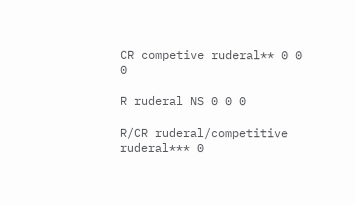CR competive ruderal** 0 0 0

R ruderal NS 0 0 0

R/CR ruderal/competitive ruderal*** 0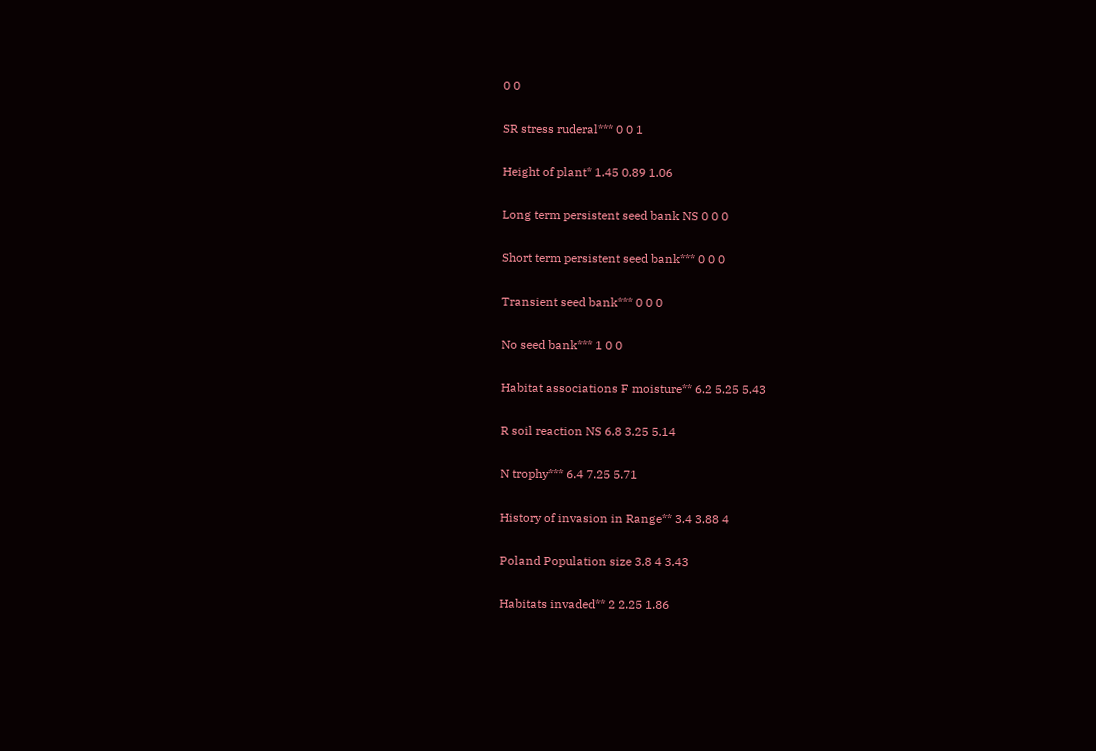0 0

SR stress ruderal*** 0 0 1

Height of plant* 1.45 0.89 1.06

Long term persistent seed bank NS 0 0 0

Short term persistent seed bank*** 0 0 0

Transient seed bank*** 0 0 0

No seed bank*** 1 0 0

Habitat associations F moisture** 6.2 5.25 5.43

R soil reaction NS 6.8 3.25 5.14

N trophy*** 6.4 7.25 5.71

History of invasion in Range** 3.4 3.88 4

Poland Population size 3.8 4 3.43

Habitats invaded** 2 2.25 1.86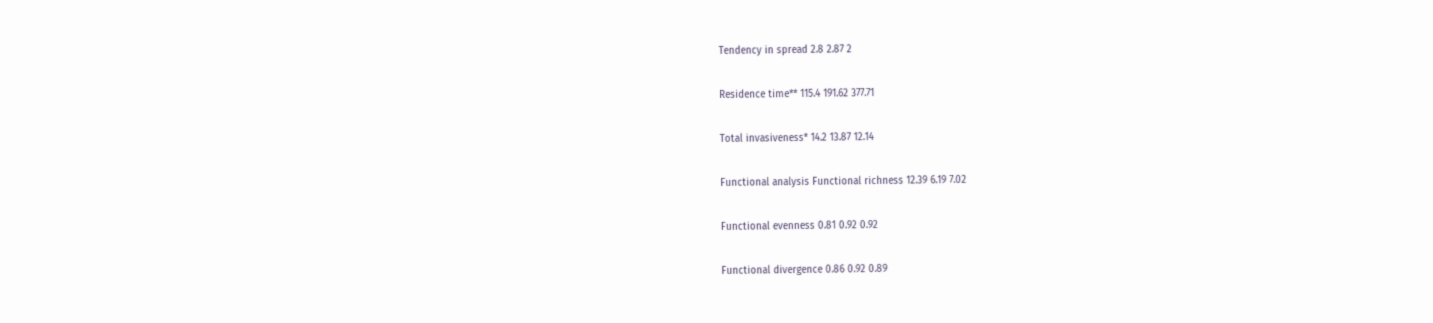Tendency in spread 2.8 2.87 2

Residence time** 115.4 191.62 377.71

Total invasiveness* 14.2 13.87 12.14

Functional analysis Functional richness 12.39 6.19 7.02

Functional evenness 0.81 0.92 0.92

Functional divergence 0.86 0.92 0.89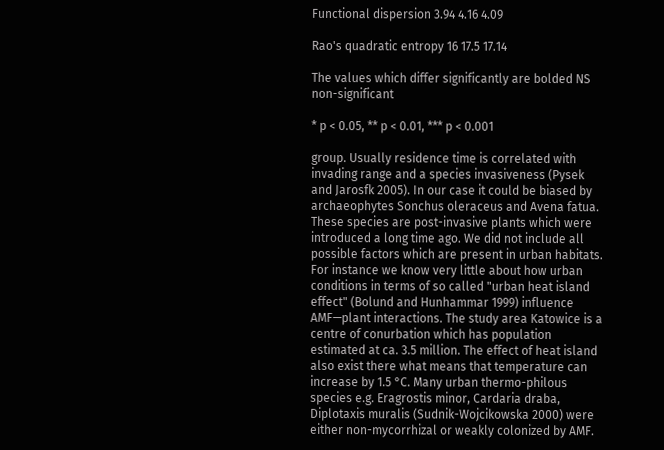Functional dispersion 3.94 4.16 4.09

Rao's quadratic entropy 16 17.5 17.14

The values which differ significantly are bolded NS non-significant

* p < 0.05, ** p < 0.01, *** p < 0.001

group. Usually residence time is correlated with invading range and a species invasiveness (Pysek and Jarosfk 2005). In our case it could be biased by archaeophytes Sonchus oleraceus and Avena fatua. These species are post-invasive plants which were introduced a long time ago. We did not include all possible factors which are present in urban habitats. For instance we know very little about how urban conditions in terms of so called "urban heat island effect" (Bolund and Hunhammar 1999) influence AMF—plant interactions. The study area Katowice is a centre of conurbation which has population estimated at ca. 3.5 million. The effect of heat island also exist there what means that temperature can increase by 1.5 °C. Many urban thermo-philous species e.g. Eragrostis minor, Cardaria draba, Diplotaxis muralis (Sudnik-Wojcikowska 2000) were either non-mycorrhizal or weakly colonized by AMF.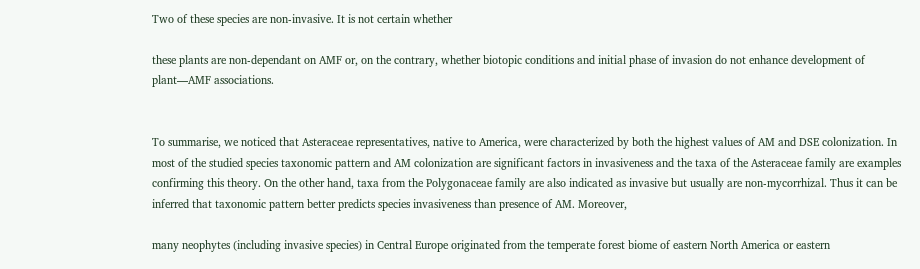Two of these species are non-invasive. It is not certain whether

these plants are non-dependant on AMF or, on the contrary, whether biotopic conditions and initial phase of invasion do not enhance development of plant—AMF associations.


To summarise, we noticed that Asteraceae representatives, native to America, were characterized by both the highest values of AM and DSE colonization. In most of the studied species taxonomic pattern and AM colonization are significant factors in invasiveness and the taxa of the Asteraceae family are examples confirming this theory. On the other hand, taxa from the Polygonaceae family are also indicated as invasive but usually are non-mycorrhizal. Thus it can be inferred that taxonomic pattern better predicts species invasiveness than presence of AM. Moreover,

many neophytes (including invasive species) in Central Europe originated from the temperate forest biome of eastern North America or eastern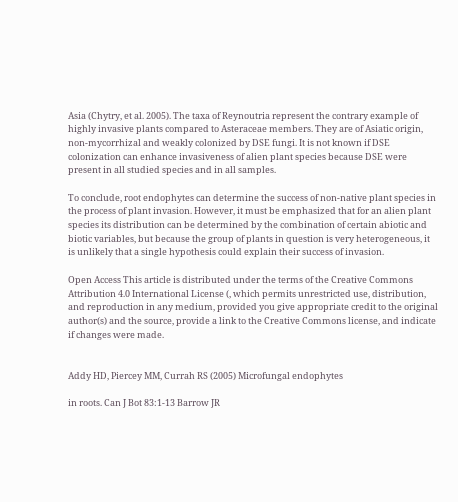Asia (Chytry, et al. 2005). The taxa of Reynoutria represent the contrary example of highly invasive plants compared to Asteraceae members. They are of Asiatic origin, non-mycorrhizal and weakly colonized by DSE fungi. It is not known if DSE colonization can enhance invasiveness of alien plant species because DSE were present in all studied species and in all samples.

To conclude, root endophytes can determine the success of non-native plant species in the process of plant invasion. However, it must be emphasized that for an alien plant species its distribution can be determined by the combination of certain abiotic and biotic variables, but because the group of plants in question is very heterogeneous, it is unlikely that a single hypothesis could explain their success of invasion.

Open Access This article is distributed under the terms of the Creative Commons Attribution 4.0 International License (, which permits unrestricted use, distribution, and reproduction in any medium, provided you give appropriate credit to the original author(s) and the source, provide a link to the Creative Commons license, and indicate if changes were made.


Addy HD, Piercey MM, Currah RS (2005) Microfungal endophytes

in roots. Can J Bot 83:1-13 Barrow JR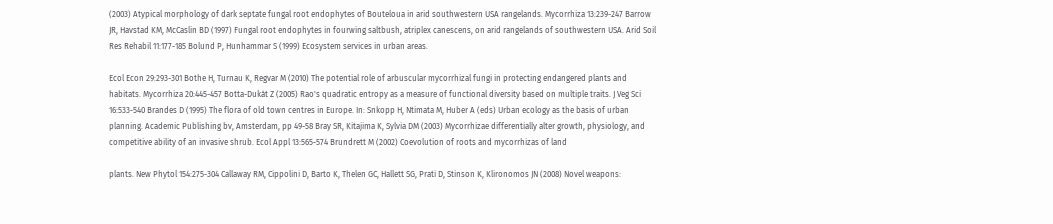(2003) Atypical morphology of dark septate fungal root endophytes of Bouteloua in arid southwestern USA rangelands. Mycorrhiza 13:239-247 Barrow JR, Havstad KM, McCaslin BD (1997) Fungal root endophytes in fourwing saltbush, atriplex canescens, on arid rangelands of southwestern USA. Arid Soil Res Rehabil 11:177-185 Bolund P, Hunhammar S (1999) Ecosystem services in urban areas.

Ecol Econ 29:293-301 Bothe H, Turnau K, Regvar M (2010) The potential role of arbuscular mycorrhizal fungi in protecting endangered plants and habitats. Mycorrhiza 20:445-457 Botta-Dukát Z (2005) Rao's quadratic entropy as a measure of functional diversity based on multiple traits. J Veg Sci 16:533-540 Brandes D (1995) The flora of old town centres in Europe. In: Snkopp H, Ntimata M, Huber A (eds) Urban ecology as the basis of urban planning. Academic Publishing bv, Amsterdam, pp 49-58 Bray SR, Kitajima K, Sylvia DM (2003) Mycorrhizae differentially alter growth, physiology, and competitive ability of an invasive shrub. Ecol Appl 13:565-574 Brundrett M (2002) Coevolution of roots and mycorrhizas of land

plants. New Phytol 154:275-304 Callaway RM, Cippolini D, Barto K, Thelen GC, Hallett SG, Prati D, Stinson K, Klironomos JN (2008) Novel weapons: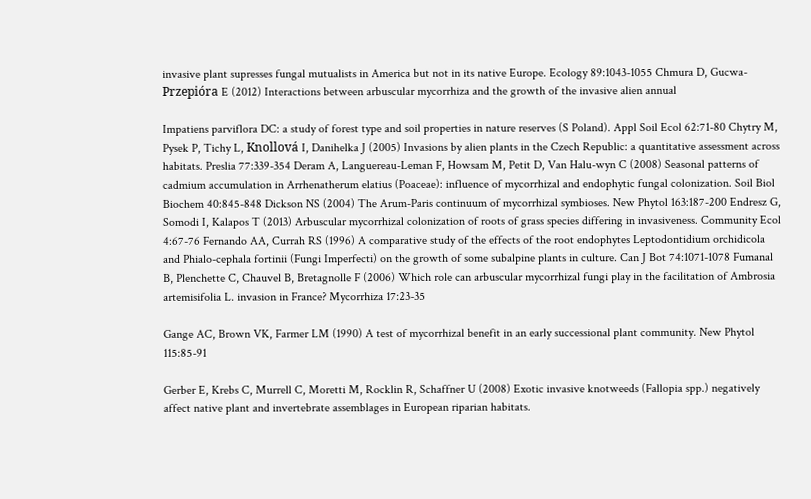invasive plant supresses fungal mutualists in America but not in its native Europe. Ecology 89:1043-1055 Chmura D, Gucwa-Przepióra E (2012) Interactions between arbuscular mycorrhiza and the growth of the invasive alien annual

Impatiens parviflora DC: a study of forest type and soil properties in nature reserves (S Poland). Appl Soil Ecol 62:71-80 Chytry M, Pysek P, Tichy L, Knollová I, Danihelka J (2005) Invasions by alien plants in the Czech Republic: a quantitative assessment across habitats. Preslia 77:339-354 Deram A, Languereau-Leman F, Howsam M, Petit D, Van Halu-wyn C (2008) Seasonal patterns of cadmium accumulation in Arrhenatherum elatius (Poaceae): influence of mycorrhizal and endophytic fungal colonization. Soil Biol Biochem 40:845-848 Dickson NS (2004) The Arum-Paris continuum of mycorrhizal symbioses. New Phytol 163:187-200 Endresz G, Somodi I, Kalapos T (2013) Arbuscular mycorrhizal colonization of roots of grass species differing in invasiveness. Community Ecol 4:67-76 Fernando AA, Currah RS (1996) A comparative study of the effects of the root endophytes Leptodontidium orchidicola and Phialo-cephala fortinii (Fungi Imperfecti) on the growth of some subalpine plants in culture. Can J Bot 74:1071-1078 Fumanal B, Plenchette C, Chauvel B, Bretagnolle F (2006) Which role can arbuscular mycorrhizal fungi play in the facilitation of Ambrosia artemisifolia L. invasion in France? Mycorrhiza 17:23-35

Gange AC, Brown VK, Farmer LM (1990) A test of mycorrhizal benefit in an early successional plant community. New Phytol 115:85-91

Gerber E, Krebs C, Murrell C, Moretti M, Rocklin R, Schaffner U (2008) Exotic invasive knotweeds (Fallopia spp.) negatively affect native plant and invertebrate assemblages in European riparian habitats.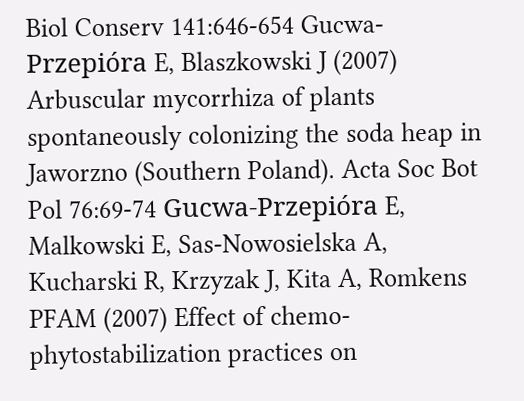Biol Conserv 141:646-654 Gucwa-Przepióra E, Blaszkowski J (2007) Arbuscular mycorrhiza of plants spontaneously colonizing the soda heap in Jaworzno (Southern Poland). Acta Soc Bot Pol 76:69-74 Gucwa-Przepióra E, Malkowski E, Sas-Nowosielska A, Kucharski R, Krzyzak J, Kita A, Romkens PFAM (2007) Effect of chemo-phytostabilization practices on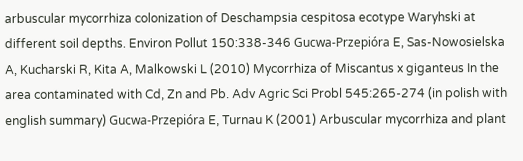arbuscular mycorrhiza colonization of Deschampsia cespitosa ecotype Waryhski at different soil depths. Environ Pollut 150:338-346 Gucwa-Przepióra E, Sas-Nowosielska A, Kucharski R, Kita A, Malkowski L (2010) Mycorrhiza of Miscantus x giganteus In the area contaminated with Cd, Zn and Pb. Adv Agric Sci Probl 545:265-274 (in polish with english summary) Gucwa-Przepióra E, Turnau K (2001) Arbuscular mycorrhiza and plant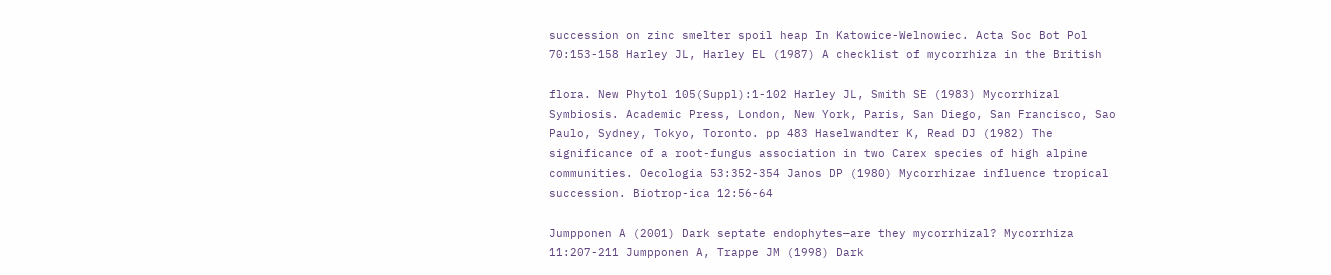succession on zinc smelter spoil heap In Katowice-Welnowiec. Acta Soc Bot Pol 70:153-158 Harley JL, Harley EL (1987) A checklist of mycorrhiza in the British

flora. New Phytol 105(Suppl):1-102 Harley JL, Smith SE (1983) Mycorrhizal Symbiosis. Academic Press, London, New York, Paris, San Diego, San Francisco, Sao Paulo, Sydney, Tokyo, Toronto. pp 483 Haselwandter K, Read DJ (1982) The significance of a root-fungus association in two Carex species of high alpine communities. Oecologia 53:352-354 Janos DP (1980) Mycorrhizae influence tropical succession. Biotrop-ica 12:56-64

Jumpponen A (2001) Dark septate endophytes—are they mycorrhizal? Mycorrhiza 11:207-211 Jumpponen A, Trappe JM (1998) Dark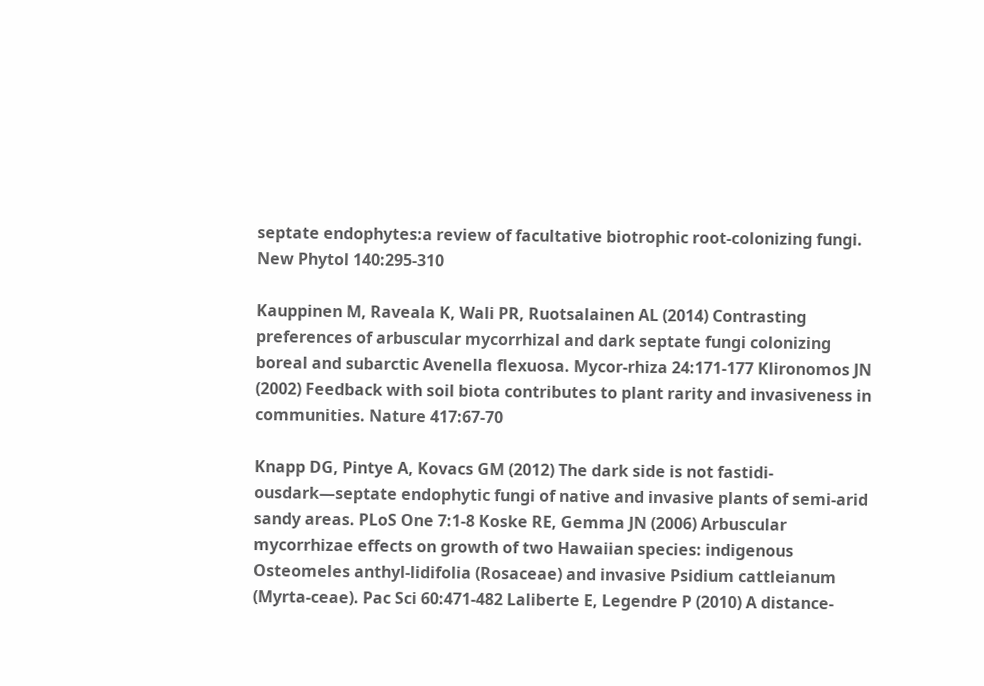septate endophytes:a review of facultative biotrophic root-colonizing fungi. New Phytol 140:295-310

Kauppinen M, Raveala K, Wali PR, Ruotsalainen AL (2014) Contrasting preferences of arbuscular mycorrhizal and dark septate fungi colonizing boreal and subarctic Avenella flexuosa. Mycor-rhiza 24:171-177 Klironomos JN (2002) Feedback with soil biota contributes to plant rarity and invasiveness in communities. Nature 417:67-70

Knapp DG, Pintye A, Kovacs GM (2012) The dark side is not fastidi-ousdark—septate endophytic fungi of native and invasive plants of semi-arid sandy areas. PLoS One 7:1-8 Koske RE, Gemma JN (2006) Arbuscular mycorrhizae effects on growth of two Hawaiian species: indigenous Osteomeles anthyl-lidifolia (Rosaceae) and invasive Psidium cattleianum (Myrta-ceae). Pac Sci 60:471-482 Laliberte E, Legendre P (2010) A distance-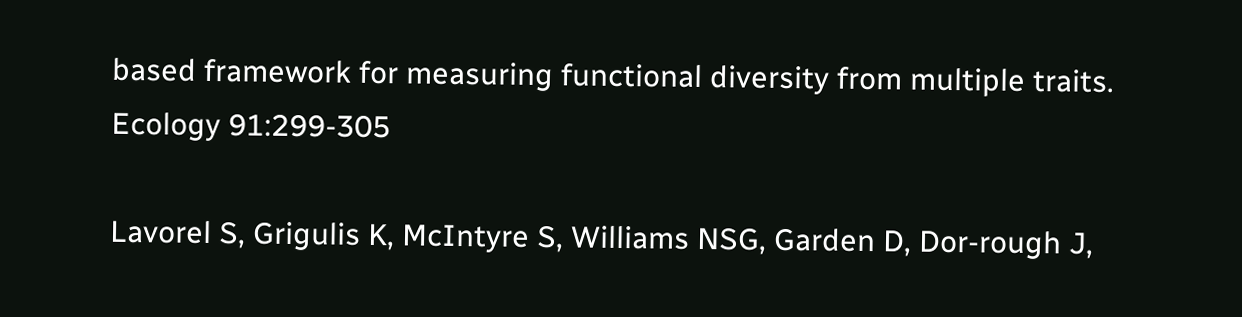based framework for measuring functional diversity from multiple traits. Ecology 91:299-305

Lavorel S, Grigulis K, McIntyre S, Williams NSG, Garden D, Dor-rough J,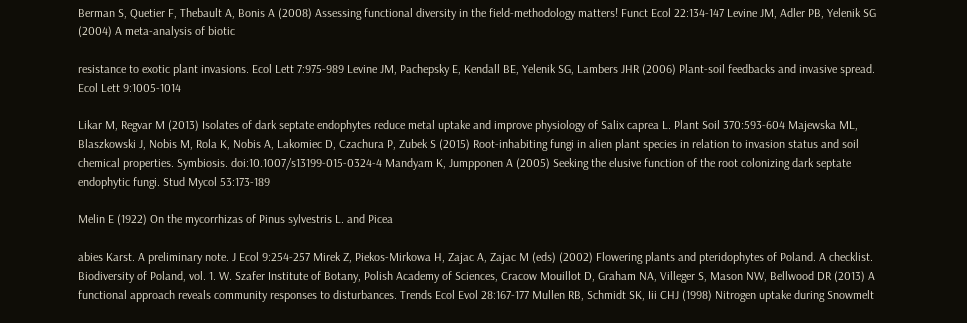Berman S, Quetier F, Thebault A, Bonis A (2008) Assessing functional diversity in the field-methodology matters! Funct Ecol 22:134-147 Levine JM, Adler PB, Yelenik SG (2004) A meta-analysis of biotic

resistance to exotic plant invasions. Ecol Lett 7:975-989 Levine JM, Pachepsky E, Kendall BE, Yelenik SG, Lambers JHR (2006) Plant-soil feedbacks and invasive spread. Ecol Lett 9:1005-1014

Likar M, Regvar M (2013) Isolates of dark septate endophytes reduce metal uptake and improve physiology of Salix caprea L. Plant Soil 370:593-604 Majewska ML, Blaszkowski J, Nobis M, Rola K, Nobis A, Lakomiec D, Czachura P, Zubek S (2015) Root-inhabiting fungi in alien plant species in relation to invasion status and soil chemical properties. Symbiosis. doi:10.1007/s13199-015-0324-4 Mandyam K, Jumpponen A (2005) Seeking the elusive function of the root colonizing dark septate endophytic fungi. Stud Mycol 53:173-189

Melin E (1922) On the mycorrhizas of Pinus sylvestris L. and Picea

abies Karst. A preliminary note. J Ecol 9:254-257 Mirek Z, Piekos-Mirkowa H, Zajac A, Zajac M (eds) (2002) Flowering plants and pteridophytes of Poland. A checklist. Biodiversity of Poland, vol. 1. W. Szafer Institute of Botany, Polish Academy of Sciences, Cracow Mouillot D, Graham NA, Villeger S, Mason NW, Bellwood DR (2013) A functional approach reveals community responses to disturbances. Trends Ecol Evol 28:167-177 Mullen RB, Schmidt SK, Iii CHJ (1998) Nitrogen uptake during Snowmelt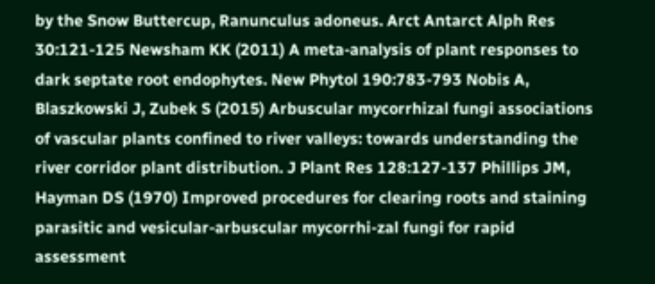by the Snow Buttercup, Ranunculus adoneus. Arct Antarct Alph Res 30:121-125 Newsham KK (2011) A meta-analysis of plant responses to dark septate root endophytes. New Phytol 190:783-793 Nobis A, Blaszkowski J, Zubek S (2015) Arbuscular mycorrhizal fungi associations of vascular plants confined to river valleys: towards understanding the river corridor plant distribution. J Plant Res 128:127-137 Phillips JM, Hayman DS (1970) Improved procedures for clearing roots and staining parasitic and vesicular-arbuscular mycorrhi-zal fungi for rapid assessment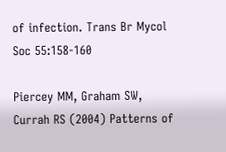of infection. Trans Br Mycol Soc 55:158-160

Piercey MM, Graham SW, Currah RS (2004) Patterns of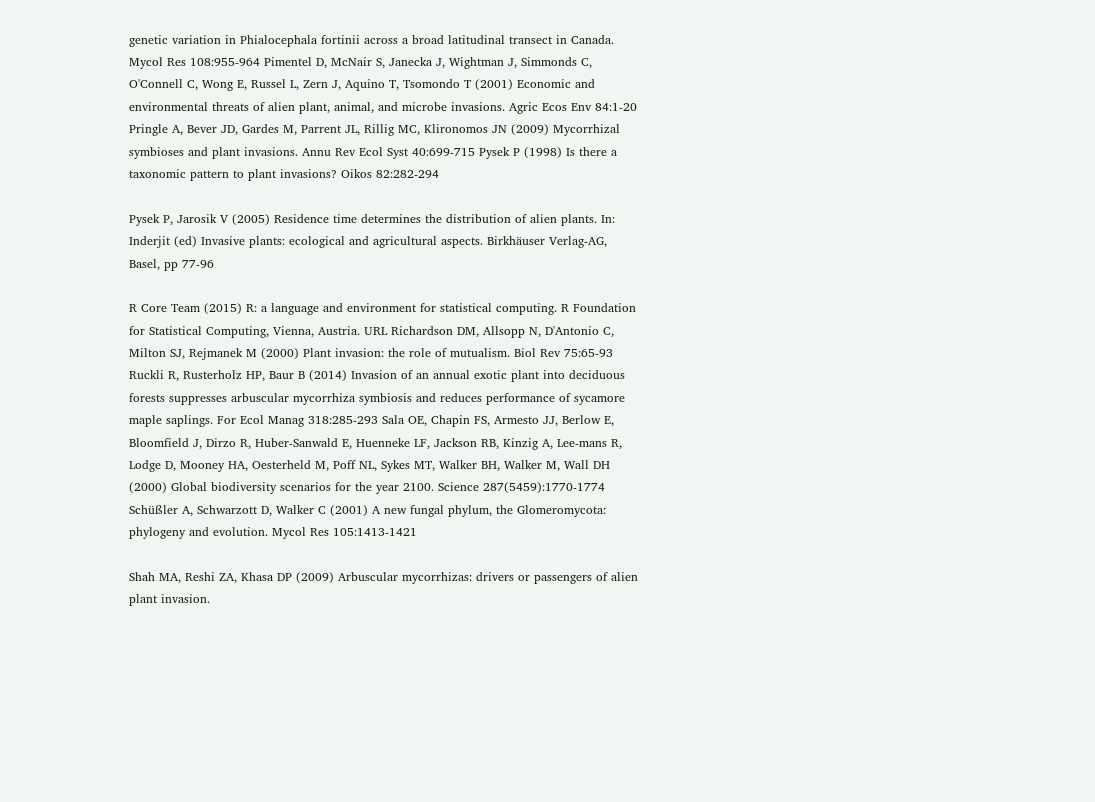genetic variation in Phialocephala fortinii across a broad latitudinal transect in Canada. Mycol Res 108:955-964 Pimentel D, McNair S, Janecka J, Wightman J, Simmonds C, O'Connell C, Wong E, Russel L, Zern J, Aquino T, Tsomondo T (2001) Economic and environmental threats of alien plant, animal, and microbe invasions. Agric Ecos Env 84:1-20 Pringle A, Bever JD, Gardes M, Parrent JL, Rillig MC, Klironomos JN (2009) Mycorrhizal symbioses and plant invasions. Annu Rev Ecol Syst 40:699-715 Pysek P (1998) Is there a taxonomic pattern to plant invasions? Oikos 82:282-294

Pysek P, Jarosik V (2005) Residence time determines the distribution of alien plants. In: Inderjit (ed) Invasive plants: ecological and agricultural aspects. Birkhäuser Verlag-AG, Basel, pp 77-96

R Core Team (2015) R: a language and environment for statistical computing. R Foundation for Statistical Computing, Vienna, Austria. URL Richardson DM, Allsopp N, D'Antonio C, Milton SJ, Rejmanek M (2000) Plant invasion: the role of mutualism. Biol Rev 75:65-93 Ruckli R, Rusterholz HP, Baur B (2014) Invasion of an annual exotic plant into deciduous forests suppresses arbuscular mycorrhiza symbiosis and reduces performance of sycamore maple saplings. For Ecol Manag 318:285-293 Sala OE, Chapin FS, Armesto JJ, Berlow E, Bloomfield J, Dirzo R, Huber-Sanwald E, Huenneke LF, Jackson RB, Kinzig A, Lee-mans R, Lodge D, Mooney HA, Oesterheld M, Poff NL, Sykes MT, Walker BH, Walker M, Wall DH (2000) Global biodiversity scenarios for the year 2100. Science 287(5459):1770-1774 Schüßler A, Schwarzott D, Walker C (2001) A new fungal phylum, the Glomeromycota: phylogeny and evolution. Mycol Res 105:1413-1421

Shah MA, Reshi ZA, Khasa DP (2009) Arbuscular mycorrhizas: drivers or passengers of alien plant invasion.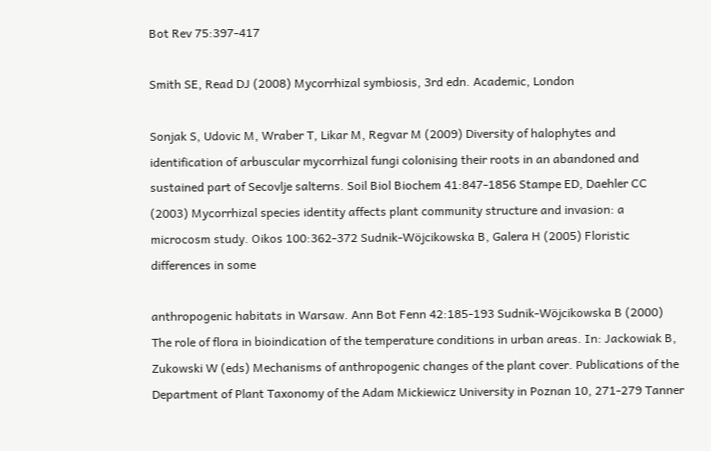Bot Rev 75:397-417

Smith SE, Read DJ (2008) Mycorrhizal symbiosis, 3rd edn. Academic, London

Sonjak S, Udovic M, Wraber T, Likar M, Regvar M (2009) Diversity of halophytes and identification of arbuscular mycorrhizal fungi colonising their roots in an abandoned and sustained part of Secovlje salterns. Soil Biol Biochem 41:847-1856 Stampe ED, Daehler CC (2003) Mycorrhizal species identity affects plant community structure and invasion: a microcosm study. Oikos 100:362-372 Sudnik-Wöjcikowska B, Galera H (2005) Floristic differences in some

anthropogenic habitats in Warsaw. Ann Bot Fenn 42:185-193 Sudnik-Wöjcikowska B (2000) The role of flora in bioindication of the temperature conditions in urban areas. In: Jackowiak B, Zukowski W (eds) Mechanisms of anthropogenic changes of the plant cover. Publications of the Department of Plant Taxonomy of the Adam Mickiewicz University in Poznan 10, 271-279 Tanner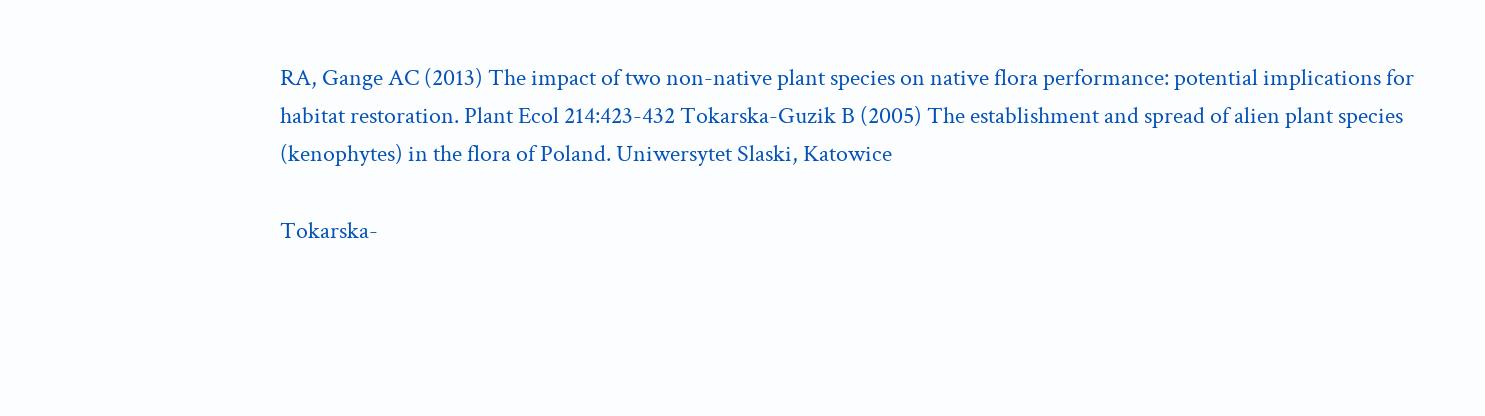RA, Gange AC (2013) The impact of two non-native plant species on native flora performance: potential implications for habitat restoration. Plant Ecol 214:423-432 Tokarska-Guzik B (2005) The establishment and spread of alien plant species (kenophytes) in the flora of Poland. Uniwersytet Slaski, Katowice

Tokarska-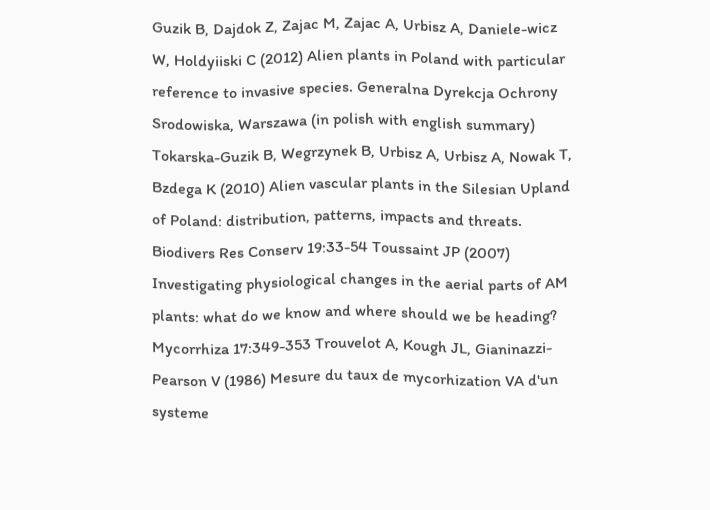Guzik B, Dajdok Z, Zajac M, Zajac A, Urbisz A, Daniele-wicz W, Holdyiiski C (2012) Alien plants in Poland with particular reference to invasive species. Generalna Dyrekcja Ochrony Srodowiska, Warszawa (in polish with english summary) Tokarska-Guzik B, Wegrzynek B, Urbisz A, Urbisz A, Nowak T, Bzdega K (2010) Alien vascular plants in the Silesian Upland of Poland: distribution, patterns, impacts and threats. Biodivers Res Conserv 19:33-54 Toussaint JP (2007) Investigating physiological changes in the aerial parts of AM plants: what do we know and where should we be heading? Mycorrhiza 17:349-353 Trouvelot A, Kough JL, Gianinazzi-Pearson V (1986) Mesure du taux de mycorhization VA d'un systeme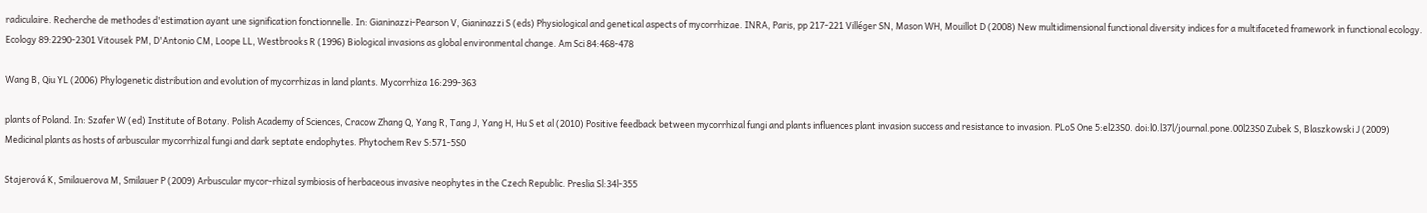radiculaire. Recherche de methodes d'estimation ayant une signification fonctionnelle. In: Gianinazzi-Pearson V, Gianinazzi S (eds) Physiological and genetical aspects of mycorrhizae. INRA, Paris, pp 217-221 Villéger SN, Mason WH, Mouillot D (2008) New multidimensional functional diversity indices for a multifaceted framework in functional ecology. Ecology 89:2290-2301 Vitousek PM, D'Antonio CM, Loope LL, Westbrooks R (1996) Biological invasions as global environmental change. Am Sci 84:468-478

Wang B, Qiu YL (2006) Phylogenetic distribution and evolution of mycorrhizas in land plants. Mycorrhiza 16:299-363

plants of Poland. In: Szafer W (ed) Institute of Botany. Polish Academy of Sciences, Cracow Zhang Q, Yang R, Tang J, Yang H, Hu S et al (2010) Positive feedback between mycorrhizal fungi and plants influences plant invasion success and resistance to invasion. PLoS One 5:el23S0. doi:l0.l37l/journal.pone.00l23S0 Zubek S, Blaszkowski J (2009) Medicinal plants as hosts of arbuscular mycorrhizal fungi and dark septate endophytes. Phytochem Rev S:571-5S0

Stajerová K, Smilauerova M, Smilauer P (2009) Arbuscular mycor-rhizal symbiosis of herbaceous invasive neophytes in the Czech Republic. Preslia Sl:34l-355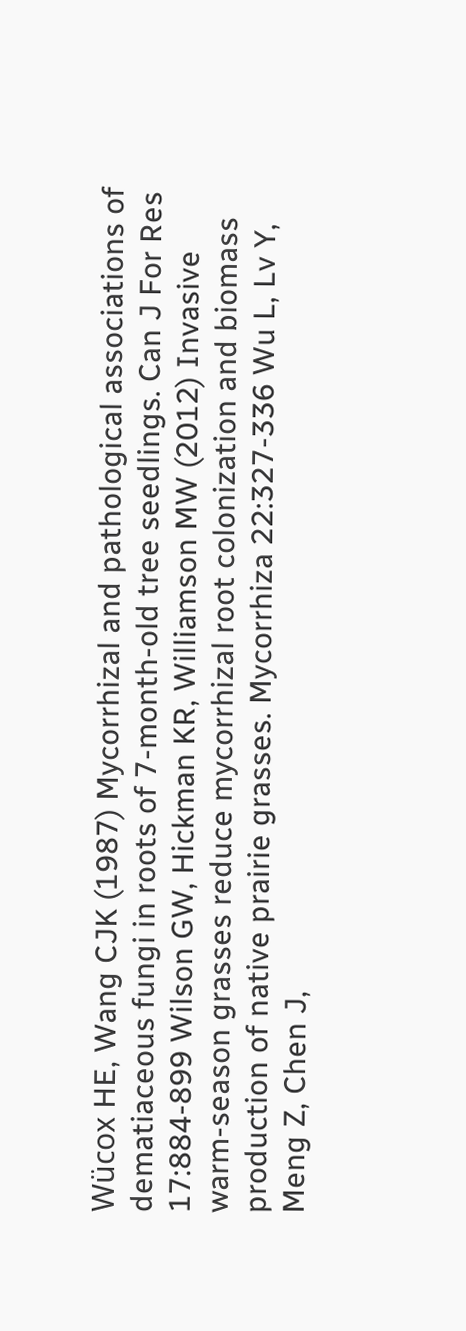Wücox HE, Wang CJK (1987) Mycorrhizal and pathological associations of dematiaceous fungi in roots of 7-month-old tree seedlings. Can J For Res 17:884-899 Wilson GW, Hickman KR, Williamson MW (2012) Invasive warm-season grasses reduce mycorrhizal root colonization and biomass production of native prairie grasses. Mycorrhiza 22:327-336 Wu L, Lv Y, Meng Z, Chen J,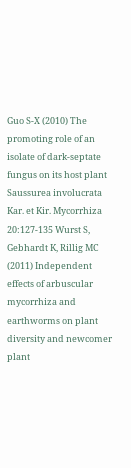Guo S-X (2010) The promoting role of an isolate of dark-septate fungus on its host plant Saussurea involucrata Kar. et Kir. Mycorrhiza 20:127-135 Wurst S, Gebhardt K, Rillig MC (2011) Independent effects of arbuscular mycorrhiza and earthworms on plant diversity and newcomer plant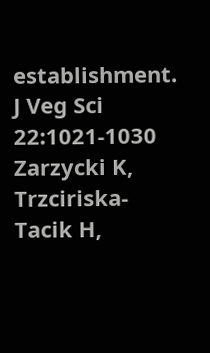establishment. J Veg Sci 22:1021-1030 Zarzycki K, Trzciriska-Tacik H,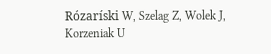Rózaríski W, Szelag Z, Wolek J, Korzeniak U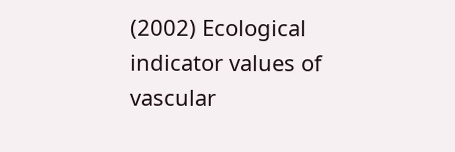(2002) Ecological indicator values of vascular